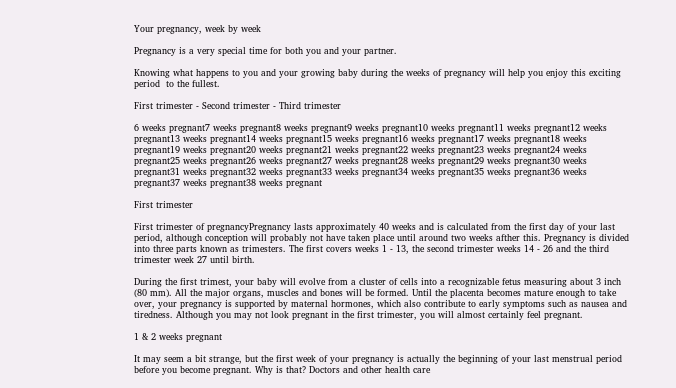Your pregnancy, week by week

Pregnancy is a very special time for both you and your partner.

Knowing what happens to you and your growing baby during the weeks of pregnancy will help you enjoy this exciting period  to the fullest.

First trimester - Second trimester - Third trimester

6 weeks pregnant7 weeks pregnant8 weeks pregnant9 weeks pregnant10 weeks pregnant11 weeks pregnant12 weeks pregnant13 weeks pregnant14 weeks pregnant15 weeks pregnant16 weeks pregnant17 weeks pregnant18 weeks pregnant19 weeks pregnant20 weeks pregnant21 weeks pregnant22 weeks pregnant23 weeks pregnant24 weeks pregnant25 weeks pregnant26 weeks pregnant27 weeks pregnant28 weeks pregnant29 weeks pregnant30 weeks pregnant31 weeks pregnant32 weeks pregnant33 weeks pregnant34 weeks pregnant35 weeks pregnant36 weeks pregnant37 weeks pregnant38 weeks pregnant

First trimester

First trimester of pregnancyPregnancy lasts approximately 40 weeks and is calculated from the first day of your last period, although conception will probably not have taken place until around two weeks afther this. Pregnancy is divided into three parts known as trimesters. The first covers weeks 1 - 13, the second trimester weeks 14 - 26 and the third trimester week 27 until birth.

During the first trimest, your baby will evolve from a cluster of cells into a recognizable fetus measuring about 3 inch (80 mm). All the major organs, muscles and bones will be formed. Until the placenta becomes mature enough to take over, your pregnancy is supported by maternal hormones, which also contribute to early symptoms such as nausea and tiredness. Although you may not look pregnant in the first trimester, you will almost certainly feel pregnant.

1 & 2 weeks pregnant

It may seem a bit strange, but the first week of your pregnancy is actually the beginning of your last menstrual period before you become pregnant. Why is that? Doctors and other health care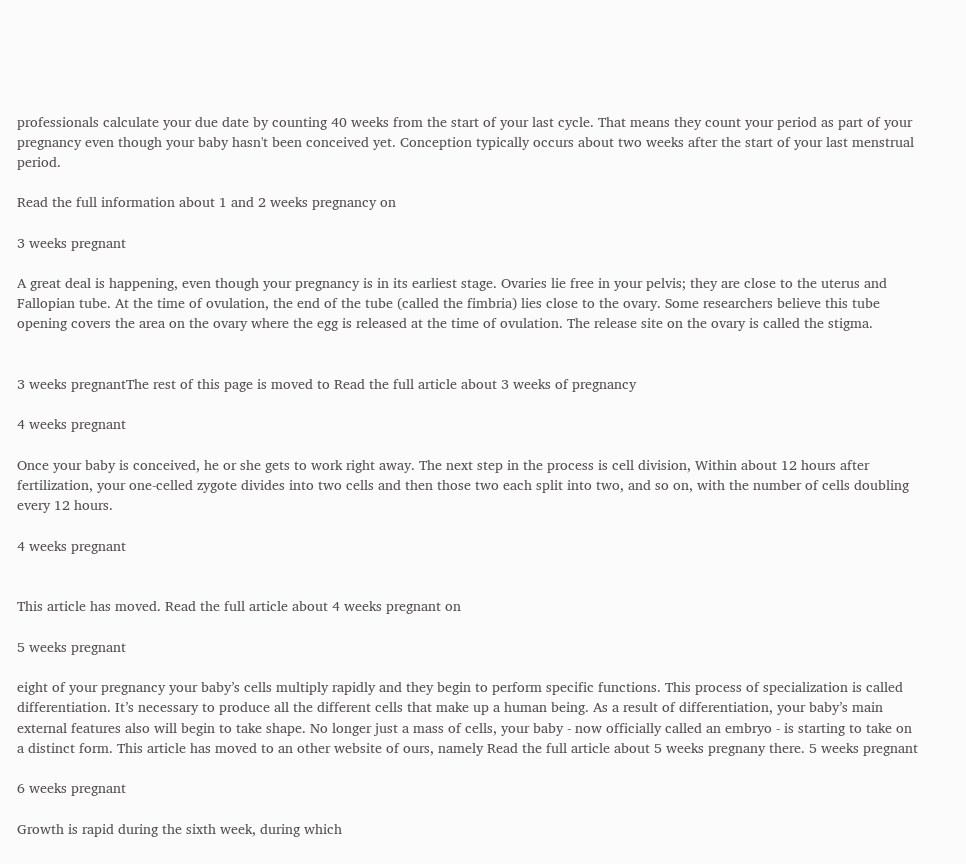professionals calculate your due date by counting 40 weeks from the start of your last cycle. That means they count your period as part of your pregnancy even though your baby hasn't been conceived yet. Conception typically occurs about two weeks after the start of your last menstrual period.

Read the full information about 1 and 2 weeks pregnancy on

3 weeks pregnant

A great deal is happening, even though your pregnancy is in its earliest stage. Ovaries lie free in your pelvis; they are close to the uterus and Fallopian tube. At the time of ovulation, the end of the tube (called the fimbria) lies close to the ovary. Some researchers believe this tube opening covers the area on the ovary where the egg is released at the time of ovulation. The release site on the ovary is called the stigma.


3 weeks pregnantThe rest of this page is moved to Read the full article about 3 weeks of pregnancy

4 weeks pregnant

Once your baby is conceived, he or she gets to work right away. The next step in the process is cell division, Within about 12 hours after fertilization, your one-celled zygote divides into two cells and then those two each split into two, and so on, with the number of cells doubling every 12 hours.

4 weeks pregnant


This article has moved. Read the full article about 4 weeks pregnant on

5 weeks pregnant

eight of your pregnancy your baby’s cells multiply rapidly and they begin to perform specific functions. This process of specialization is called differentiation. It’s necessary to produce all the different cells that make up a human being. As a result of differentiation, your baby’s main external features also will begin to take shape. No longer just a mass of cells, your baby - now officially called an embryo - is starting to take on a distinct form. This article has moved to an other website of ours, namely Read the full article about 5 weeks pregnany there. 5 weeks pregnant

6 weeks pregnant

Growth is rapid during the sixth week, during which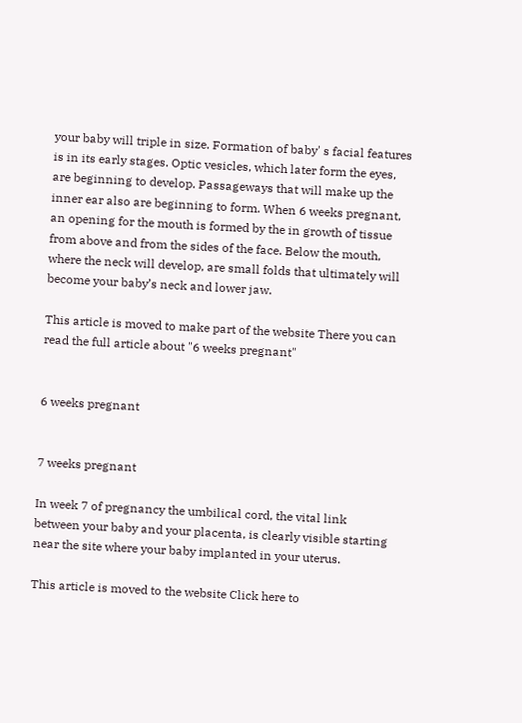your baby will triple in size. Formation of baby' s facial features is in its early stages. Optic vesicles, which later form the eyes, are beginning to develop. Passageways that will make up the inner ear also are beginning to form. When 6 weeks pregnant, an opening for the mouth is formed by the in growth of tissue from above and from the sides of the face. Below the mouth, where the neck will develop, are small folds that ultimately will become your baby’s neck and lower jaw.

This article is moved to make part of the website There you can read the full article about "6 weeks pregnant"


6 weeks pregnant


7 weeks pregnant

In week 7 of pregnancy the umbilical cord, the vital link between your baby and your placenta, is clearly visible starting near the site where your baby implanted in your uterus.

This article is moved to the website Click here to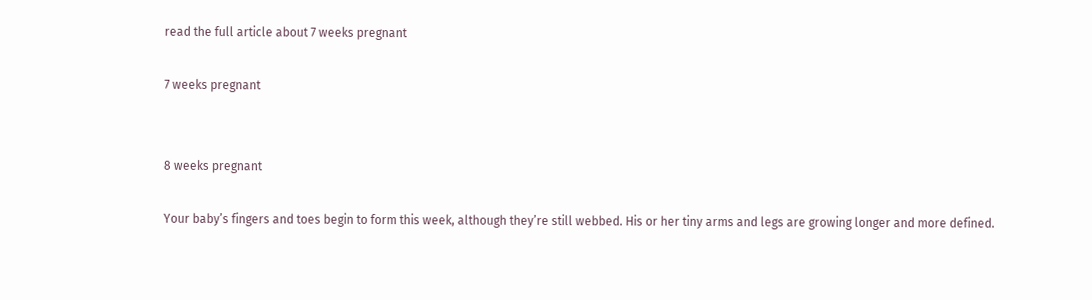read the full article about 7 weeks pregnant

7 weeks pregnant


8 weeks pregnant

Your baby’s fingers and toes begin to form this week, although they’re still webbed. His or her tiny arms and legs are growing longer and more defined.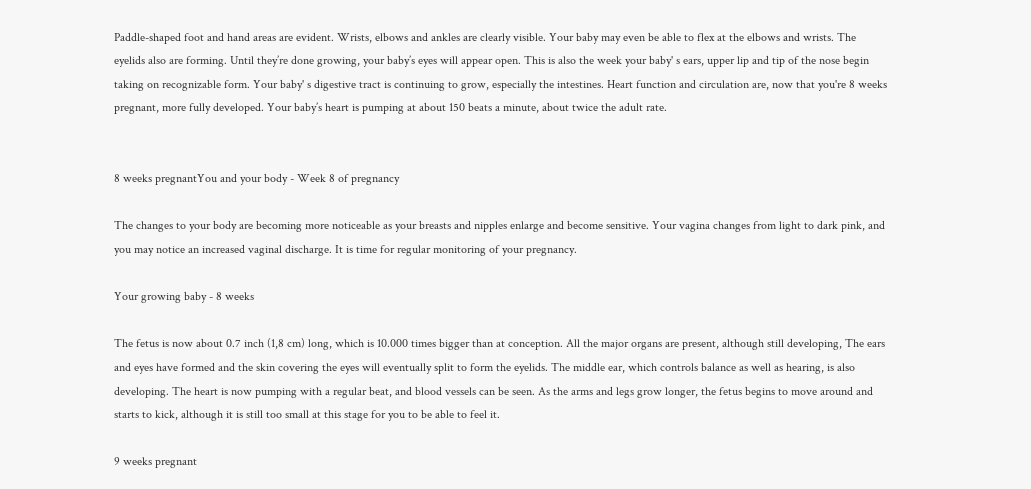Paddle-shaped foot and hand areas are evident. Wrists, elbows and ankles are clearly visible. Your baby may even be able to flex at the elbows and wrists. The eyelids also are forming. Until they’re done growing, your baby’s eyes will appear open. This is also the week your baby' s ears, upper lip and tip of the nose begin taking on recognizable form. Your baby' s digestive tract is continuing to grow, especially the intestines. Heart function and circulation are, now that you're 8 weeks pregnant, more fully developed. Your baby’s heart is pumping at about 150 beats a minute, about twice the adult rate.


8 weeks pregnantYou and your body - Week 8 of pregnancy

The changes to your body are becoming more noticeable as your breasts and nipples enlarge and become sensitive. Your vagina changes from light to dark pink, and you may notice an increased vaginal discharge. It is time for regular monitoring of your pregnancy.

Your growing baby - 8 weeks

The fetus is now about 0.7 inch (1,8 cm) long, which is 10.000 times bigger than at conception. All the major organs are present, although still developing, The ears and eyes have formed and the skin covering the eyes will eventually split to form the eyelids. The middle ear, which controls balance as well as hearing, is also developing. The heart is now pumping with a regular beat, and blood vessels can be seen. As the arms and legs grow longer, the fetus begins to move around and starts to kick, although it is still too small at this stage for you to be able to feel it.

9 weeks pregnant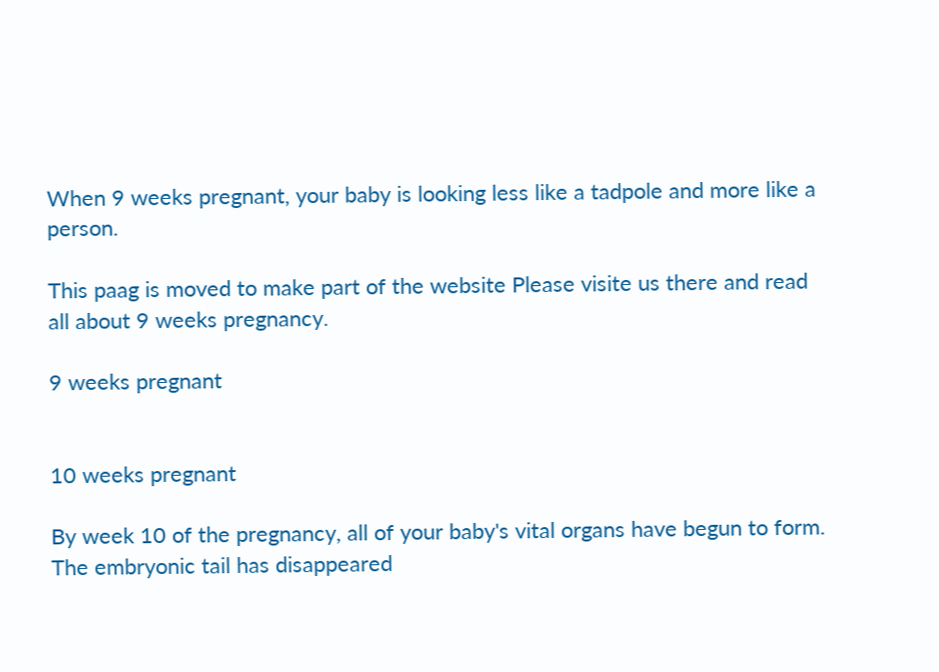When 9 weeks pregnant, your baby is looking less like a tadpole and more like a person.

This paag is moved to make part of the website Please visite us there and read all about 9 weeks pregnancy.

9 weeks pregnant


10 weeks pregnant

By week 10 of the pregnancy, all of your baby's vital organs have begun to form. The embryonic tail has disappeared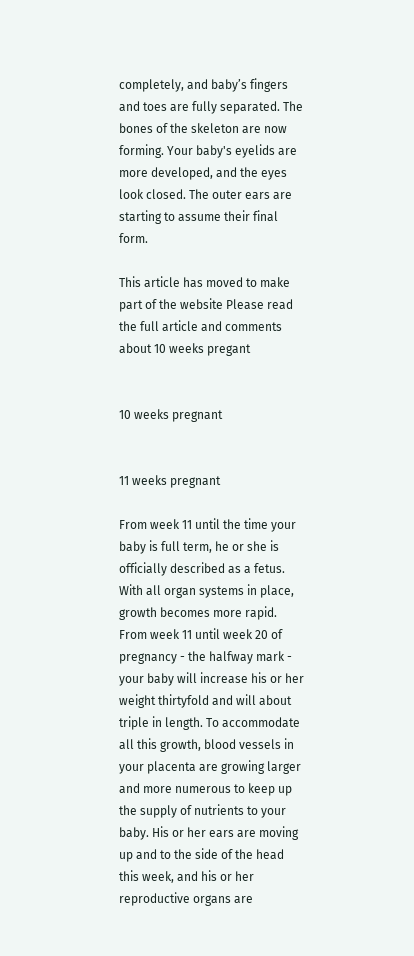completely, and baby’s fingers and toes are fully separated. The bones of the skeleton are now forming. Your baby's eyelids are more developed, and the eyes look closed. The outer ears are starting to assume their final form.

This article has moved to make part of the website Please read the full article and comments about 10 weeks pregant


10 weeks pregnant


11 weeks pregnant

From week 11 until the time your baby is full term, he or she is officially described as a fetus. With all organ systems in place, growth becomes more rapid. From week 11 until week 20 of pregnancy - the halfway mark - your baby will increase his or her weight thirtyfold and will about triple in length. To accommodate all this growth, blood vessels in your placenta are growing larger and more numerous to keep up the supply of nutrients to your baby. His or her ears are moving up and to the side of the head this week, and his or her reproductive organs are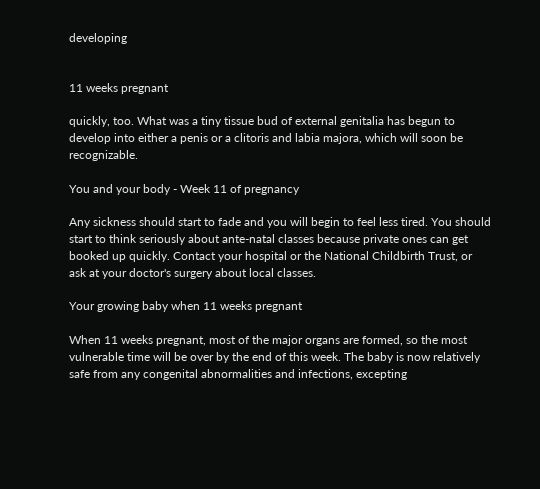developing


11 weeks pregnant

quickly, too. What was a tiny tissue bud of external genitalia has begun to develop into either a penis or a clitoris and labia majora, which will soon be recognizable.

You and your body - Week 11 of pregnancy

Any sickness should start to fade and you will begin to feel less tired. You should start to think seriously about ante-natal classes because private ones can get booked up quickly. Contact your hospital or the National Childbirth Trust, or ask at your doctor's surgery about local classes.

Your growing baby when 11 weeks pregnant

When 11 weeks pregnant, most of the major organs are formed, so the most vulnerable time will be over by the end of this week. The baby is now relatively safe from any congenital abnormalities and infections, excepting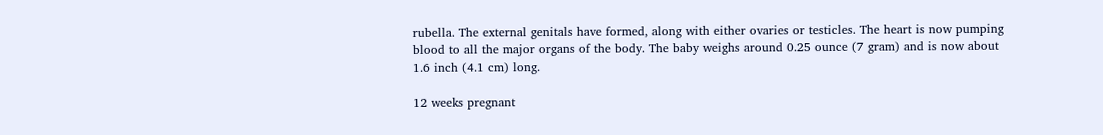rubella. The external genitals have formed, along with either ovaries or testicles. The heart is now pumping blood to all the major organs of the body. The baby weighs around 0.25 ounce (7 gram) and is now about 1.6 inch (4.1 cm) long.

12 weeks pregnant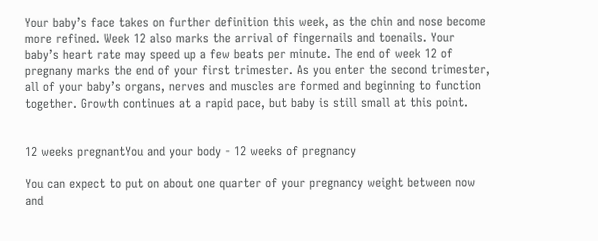Your baby’s face takes on further definition this week, as the chin and nose become more refined. Week 12 also marks the arrival of fingernails and toenails. Your baby’s heart rate may speed up a few beats per minute. The end of week 12 of pregnany marks the end of your first trimester. As you enter the second trimester, all of your baby’s organs, nerves and muscles are formed and beginning to function together. Growth continues at a rapid pace, but baby is still small at this point.


12 weeks pregnantYou and your body - 12 weeks of pregnancy

You can expect to put on about one quarter of your pregnancy weight between now and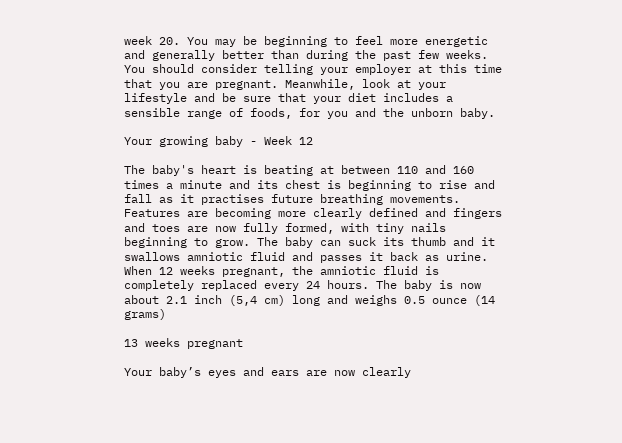week 20. You may be beginning to feel more energetic and generally better than during the past few weeks. You should consider telling your employer at this time that you are pregnant. Meanwhile, look at your lifestyle and be sure that your diet includes a sensible range of foods, for you and the unborn baby.

Your growing baby - Week 12

The baby's heart is beating at between 110 and 160 times a minute and its chest is beginning to rise and fall as it practises future breathing movements. Features are becoming more clearly defined and fingers and toes are now fully formed, with tiny nails beginning to grow. The baby can suck its thumb and it swallows amniotic fluid and passes it back as urine. When 12 weeks pregnant, the amniotic fluid is completely replaced every 24 hours. The baby is now about 2.1 inch (5,4 cm) long and weighs 0.5 ounce (14 grams)

13 weeks pregnant

Your baby’s eyes and ears are now clearly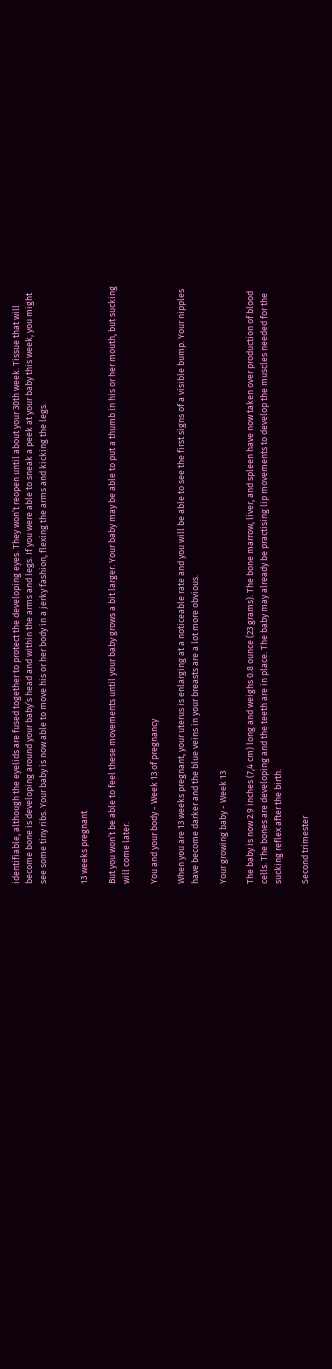identifiable, although the eyelids are fused together to protect the developing eyes. They won’t reopen until about your 30th week. Tissue that will become bone is developing around your baby’s head and within the arms and legs. If you were able to sneak a peek at your baby this week, you might see some tiny ribs. Your baby is now able to move his or her body in a jerky fashion, flexing the arms and kicking the legs.


13 weeks pregnant

But you won’t be able to feel these movements until your baby grows a bit larger. Your baby may be able to put a thumb in his or her mouth, but sucking will come later.

You and your body - Week 13 of pregnancy

When you are 13 weeks pregnant, your uterus is enlarging at a noticeable rate and you will be able to see the first signs of a visible bump. Your nipples have become darker and the blue veins in your breasts are a lot more obvious.

Your growing baby - Week 13

The baby is now 2.9 inches (7,4 cm) long and weighs 0.8 ounce (23 grams). The bone marrow, liver, and spleen have now taken over production of blood cells. The bones are developing and the teeth are in place. The baby may already be practising lip movements to develop the muscles needed for the sucking reflex after the birth.

Second trimester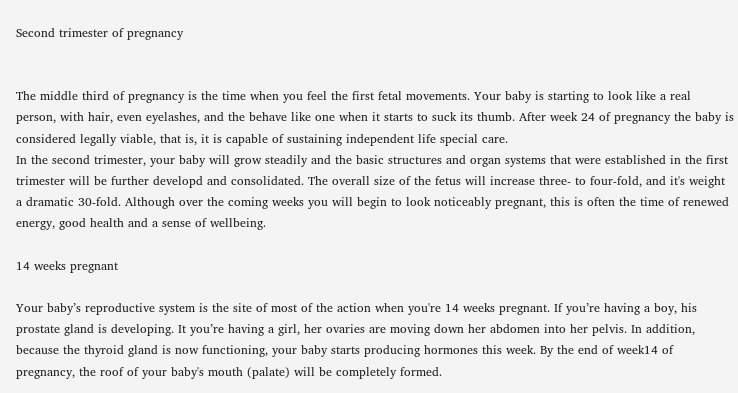Second trimester of pregnancy


The middle third of pregnancy is the time when you feel the first fetal movements. Your baby is starting to look like a real person, with hair, even eyelashes, and the behave like one when it starts to suck its thumb. After week 24 of pregnancy the baby is considered legally viable, that is, it is capable of sustaining independent life special care.
In the second trimester, your baby will grow steadily and the basic structures and organ systems that were established in the first trimester will be further developd and consolidated. The overall size of the fetus will increase three- to four-fold, and it's weight a dramatic 30-fold. Although over the coming weeks you will begin to look noticeably pregnant, this is often the time of renewed energy, good health and a sense of wellbeing.

14 weeks pregnant

Your baby’s reproductive system is the site of most of the action when you're 14 weeks pregnant. If you’re having a boy, his prostate gland is developing. It you’re having a girl, her ovaries are moving down her abdomen into her pelvis. In addition, because the thyroid gland is now functioning, your baby starts producing hormones this week. By the end of week14 of pregnancy, the roof of your baby's mouth (palate) will be completely formed.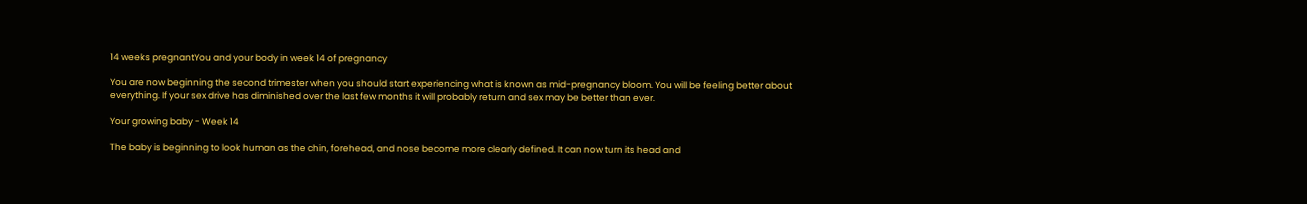14 weeks pregnantYou and your body in week 14 of pregnancy

You are now beginning the second trimester when you should start experiencing what is known as mid-pregnancy bloom. You will be feeling better about everything. If your sex drive has diminished over the last few months it will probably return and sex may be better than ever.

Your growing baby - Week 14

The baby is beginning to look human as the chin, forehead, and nose become more clearly defined. It can now turn its head and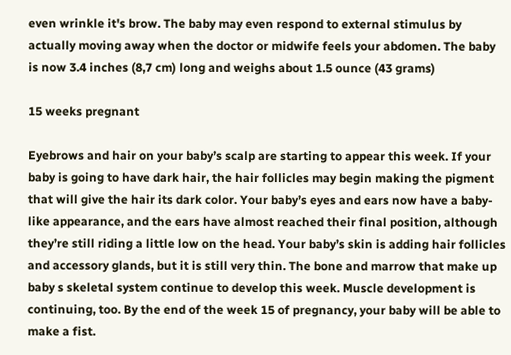even wrinkle it's brow. The baby may even respond to external stimulus by actually moving away when the doctor or midwife feels your abdomen. The baby is now 3.4 inches (8,7 cm) long and weighs about 1.5 ounce (43 grams)

15 weeks pregnant

Eyebrows and hair on your baby’s scalp are starting to appear this week. If your baby is going to have dark hair, the hair follicles may begin making the pigment that will give the hair its dark color. Your baby’s eyes and ears now have a baby-like appearance, and the ears have almost reached their final position, although they’re still riding a little low on the head. Your baby’s skin is adding hair follicles and accessory glands, but it is still very thin. The bone and marrow that make up baby s skeletal system continue to develop this week. Muscle development is continuing, too. By the end of the week 15 of pregnancy, your baby will be able to make a fist.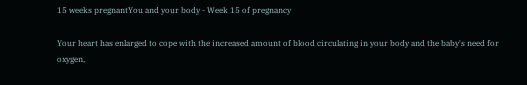15 weeks pregnantYou and your body - Week 15 of pregnancy

Your heart has enlarged to cope with the increased amount of blood circulating in your body and the baby's need for oxygen,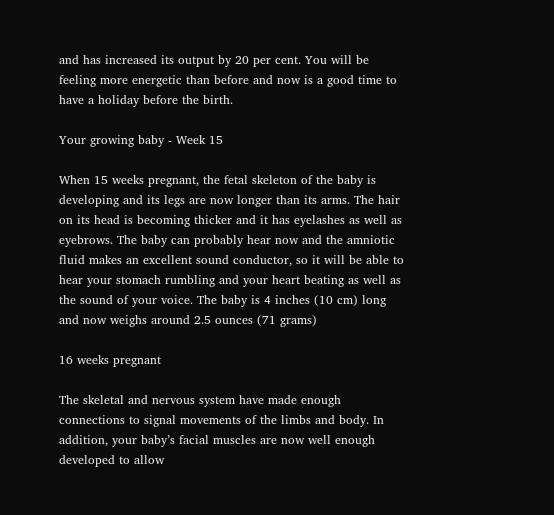and has increased its output by 20 per cent. You will be feeling more energetic than before and now is a good time to have a holiday before the birth.

Your growing baby - Week 15

When 15 weeks pregnant, the fetal skeleton of the baby is developing and its legs are now longer than its arms. The hair on its head is becoming thicker and it has eyelashes as well as eyebrows. The baby can probably hear now and the amniotic fluid makes an excellent sound conductor, so it will be able to hear your stomach rumbling and your heart beating as well as the sound of your voice. The baby is 4 inches (10 cm) long and now weighs around 2.5 ounces (71 grams)

16 weeks pregnant

The skeletal and nervous system have made enough connections to signal movements of the limbs and body. In addition, your baby’s facial muscles are now well enough developed to allow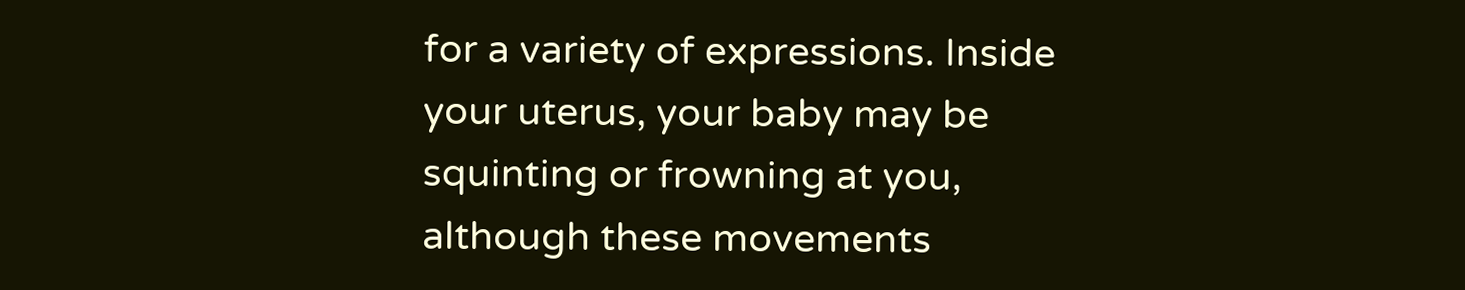for a variety of expressions. Inside your uterus, your baby may be squinting or frowning at you, although these movements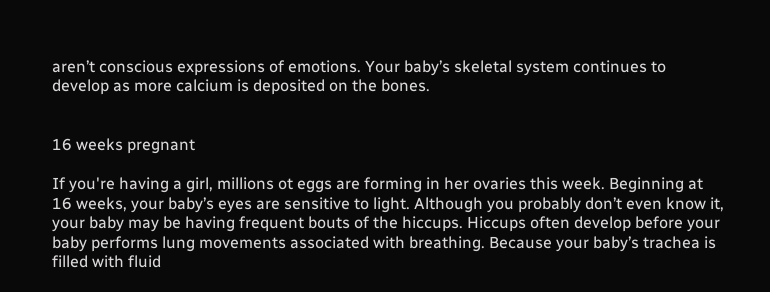aren’t conscious expressions of emotions. Your baby’s skeletal system continues to develop as more calcium is deposited on the bones.


16 weeks pregnant

If you're having a girl, millions ot eggs are forming in her ovaries this week. Beginning at 16 weeks, your baby’s eyes are sensitive to light. Although you probably don’t even know it, your baby may be having frequent bouts of the hiccups. Hiccups often develop before your baby performs lung movements associated with breathing. Because your baby’s trachea is filled with fluid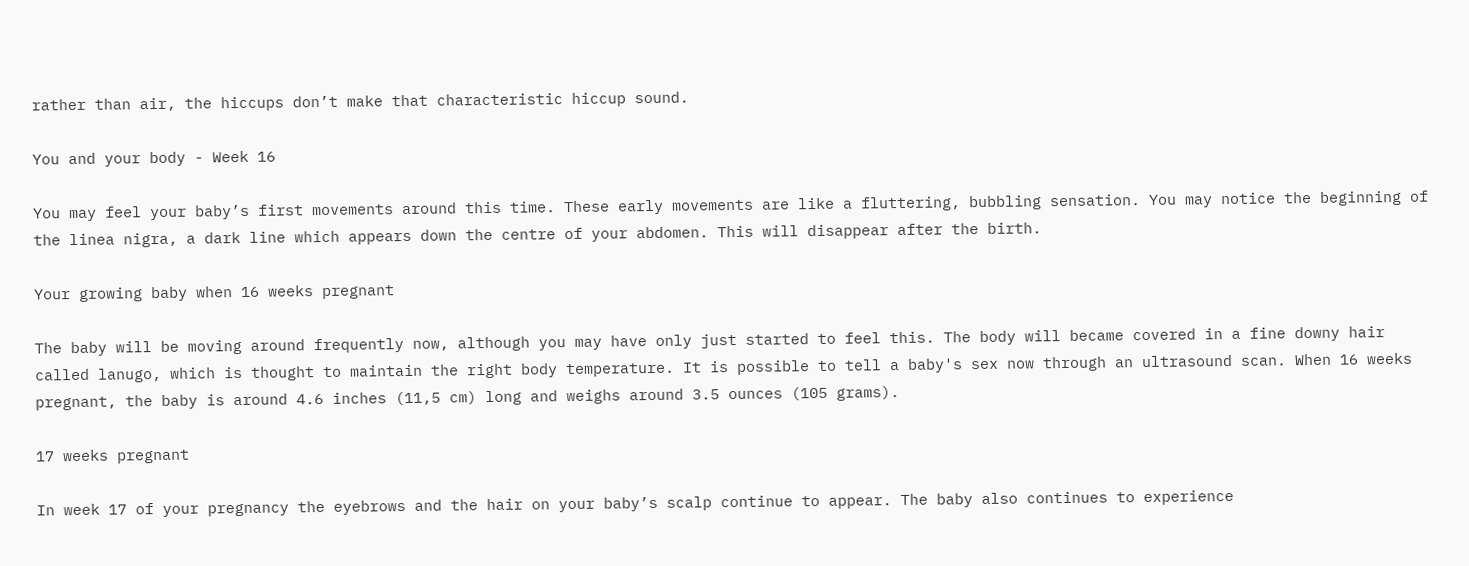rather than air, the hiccups don’t make that characteristic hiccup sound.

You and your body - Week 16

You may feel your baby’s first movements around this time. These early movements are like a fluttering, bubbling sensation. You may notice the beginning of the linea nigra, a dark line which appears down the centre of your abdomen. This will disappear after the birth.

Your growing baby when 16 weeks pregnant

The baby will be moving around frequently now, although you may have only just started to feel this. The body will became covered in a fine downy hair called lanugo, which is thought to maintain the right body temperature. It is possible to tell a baby's sex now through an ultrasound scan. When 16 weeks pregnant, the baby is around 4.6 inches (11,5 cm) long and weighs around 3.5 ounces (105 grams).

17 weeks pregnant

In week 17 of your pregnancy the eyebrows and the hair on your baby’s scalp continue to appear. The baby also continues to experience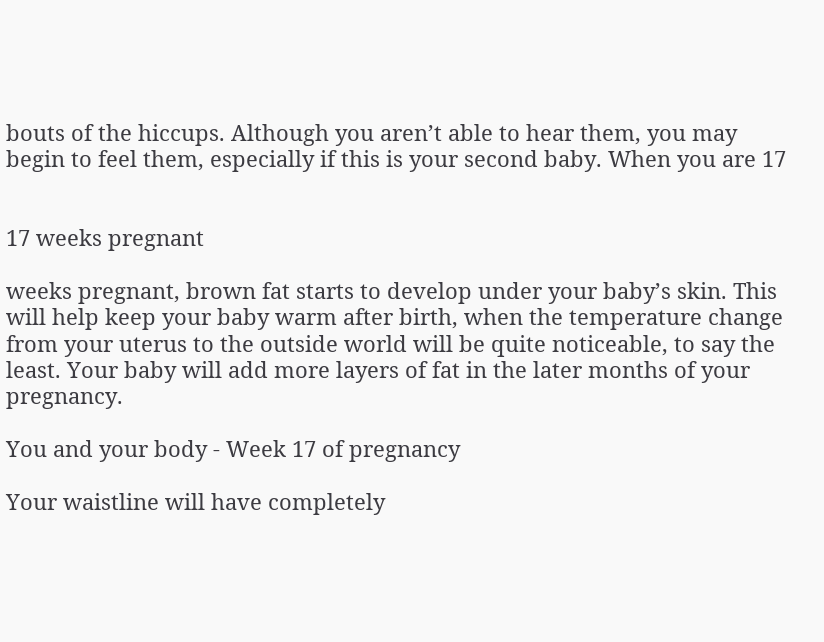bouts of the hiccups. Although you aren’t able to hear them, you may begin to feel them, especially if this is your second baby. When you are 17


17 weeks pregnant

weeks pregnant, brown fat starts to develop under your baby’s skin. This will help keep your baby warm after birth, when the temperature change from your uterus to the outside world will be quite noticeable, to say the least. Your baby will add more layers of fat in the later months of your pregnancy.

You and your body - Week 17 of pregnancy

Your waistline will have completely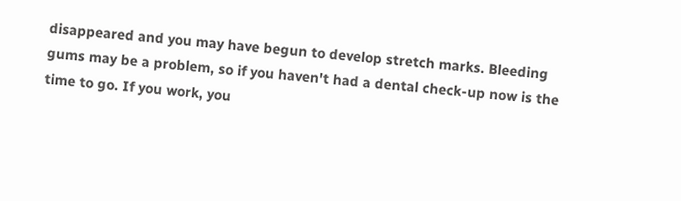disappeared and you may have begun to develop stretch marks. Bleeding gums may be a problem, so if you haven't had a dental check-up now is the time to go. If you work, you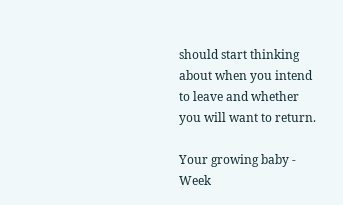should start thinking about when you intend to leave and whether you will want to return.

Your growing baby - Week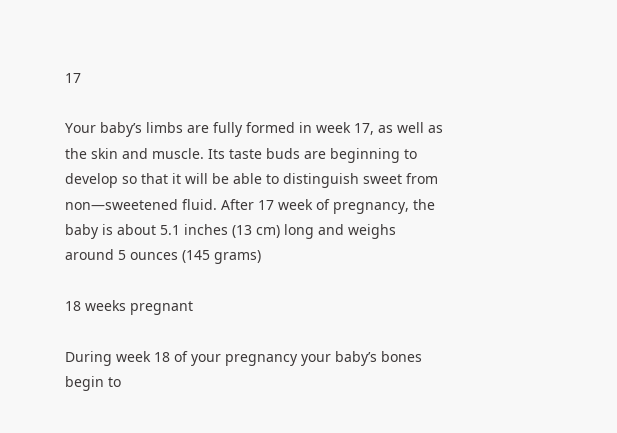17

Your baby’s limbs are fully formed in week 17, as well as the skin and muscle. Its taste buds are beginning to develop so that it will be able to distinguish sweet from non—sweetened fluid. After 17 week of pregnancy, the baby is about 5.1 inches (13 cm) long and weighs around 5 ounces (145 grams)

18 weeks pregnant

During week 18 of your pregnancy your baby’s bones begin to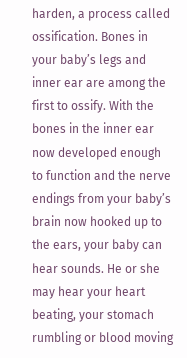harden, a process called ossification. Bones in your baby’s legs and inner ear are among the first to ossify. With the bones in the inner ear now developed enough to function and the nerve endings from your baby’s brain now hooked up to the ears, your baby can hear sounds. He or she may hear your heart beating, your stomach rumbling or blood moving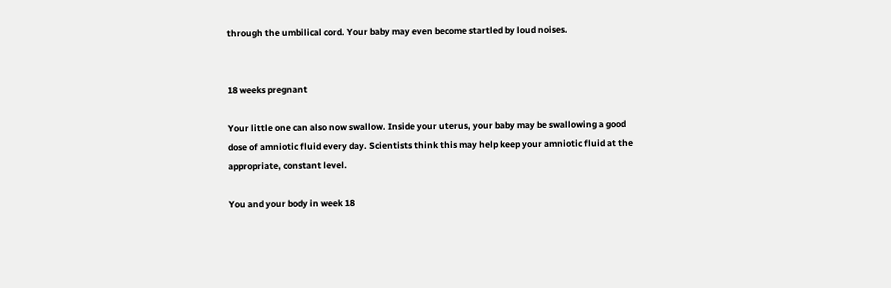through the umbilical cord. Your baby may even become startled by loud noises.


18 weeks pregnant

Your little one can also now swallow. Inside your uterus, your baby may be swallowing a good dose of amniotic fluid every day. Scientists think this may help keep your amniotic fluid at the appropriate, constant level.

You and your body in week 18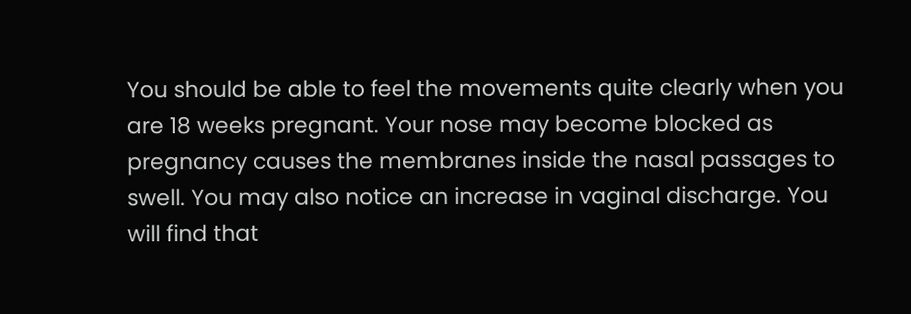You should be able to feel the movements quite clearly when you are 18 weeks pregnant. Your nose may become blocked as pregnancy causes the membranes inside the nasal passages to swell. You may also notice an increase in vaginal discharge. You will find that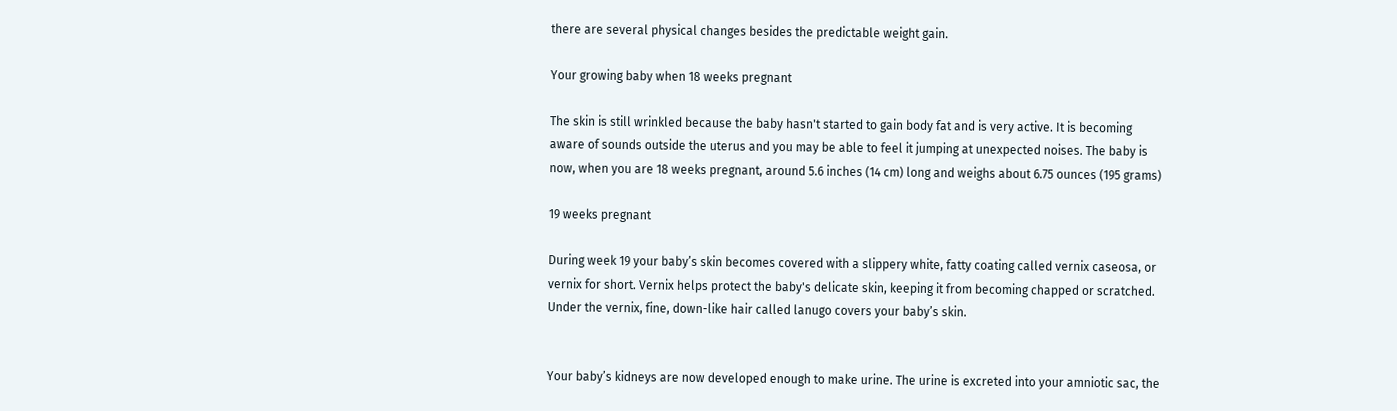there are several physical changes besides the predictable weight gain.

Your growing baby when 18 weeks pregnant

The skin is still wrinkled because the baby hasn't started to gain body fat and is very active. It is becoming aware of sounds outside the uterus and you may be able to feel it jumping at unexpected noises. The baby is now, when you are 18 weeks pregnant, around 5.6 inches (14 cm) long and weighs about 6.75 ounces (195 grams)

19 weeks pregnant

During week 19 your baby’s skin becomes covered with a slippery white, fatty coating called vernix caseosa, or vernix for short. Vernix helps protect the baby's delicate skin, keeping it from becoming chapped or scratched. Under the vernix, fine, down-like hair called lanugo covers your baby’s skin.


Your baby’s kidneys are now developed enough to make urine. The urine is excreted into your amniotic sac, the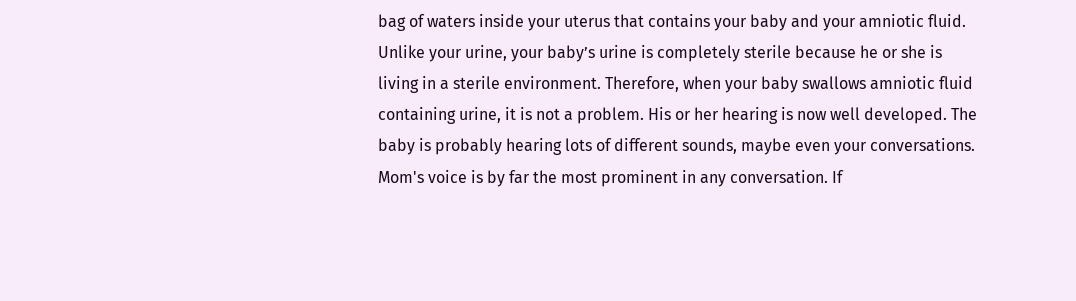bag of waters inside your uterus that contains your baby and your amniotic fluid. Unlike your urine, your baby’s urine is completely sterile because he or she is living in a sterile environment. Therefore, when your baby swallows amniotic fluid containing urine, it is not a problem. His or her hearing is now well developed. The baby is probably hearing lots of different sounds, maybe even your conversations. Mom's voice is by far the most prominent in any conversation. If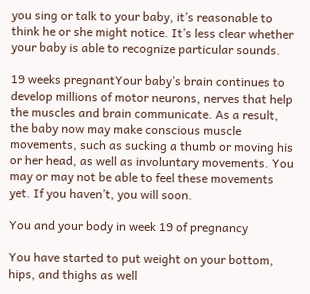you sing or talk to your baby, it’s reasonable to think he or she might notice. It’s less clear whether your baby is able to recognize particular sounds.

19 weeks pregnantYour baby’s brain continues to develop millions of motor neurons, nerves that help the muscles and brain communicate. As a result, the baby now may make conscious muscle movements, such as sucking a thumb or moving his or her head, as well as involuntary movements. You may or may not be able to feel these movements yet. If you haven’t, you will soon.

You and your body in week 19 of pregnancy

You have started to put weight on your bottom, hips, and thighs as well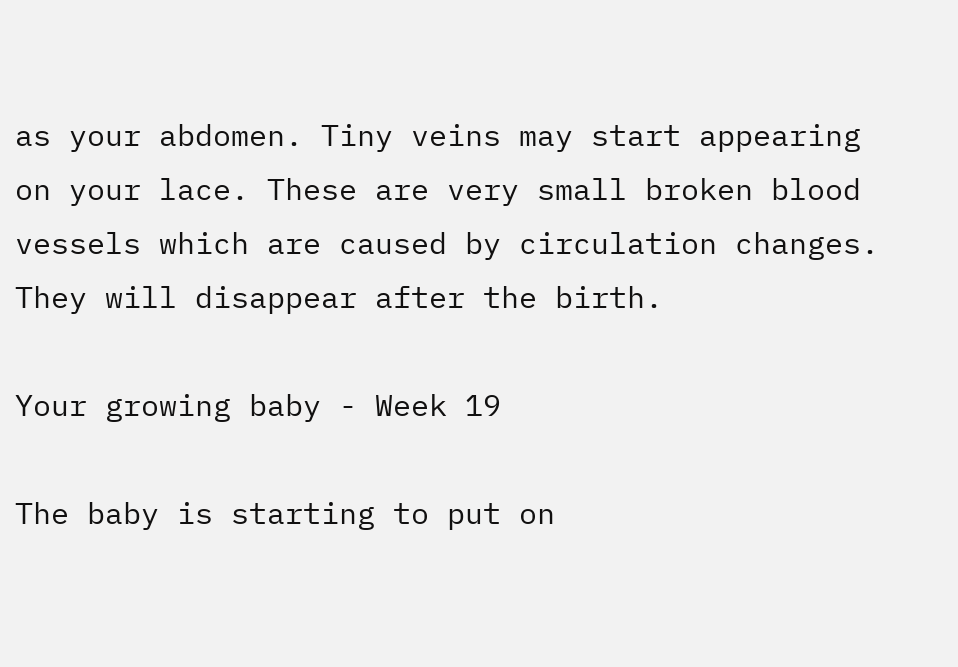as your abdomen. Tiny veins may start appearing on your lace. These are very small broken blood vessels which are caused by circulation changes. They will disappear after the birth.

Your growing baby - Week 19

The baby is starting to put on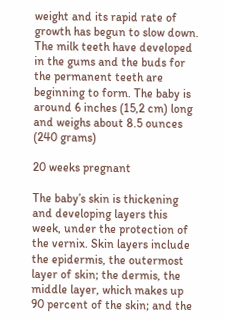weight and its rapid rate of growth has begun to slow down. The milk teeth have developed in the gums and the buds for the permanent teeth are beginning to form. The baby is around 6 inches (15,2 cm) long and weighs about 8.5 ounces (240 grams)

20 weeks pregnant

The baby’s skin is thickening and developing layers this week, under the protection of the vernix. Skin layers include the epidermis, the outermost layer of skin; the dermis, the middle layer, which makes up 90 percent of the skin; and the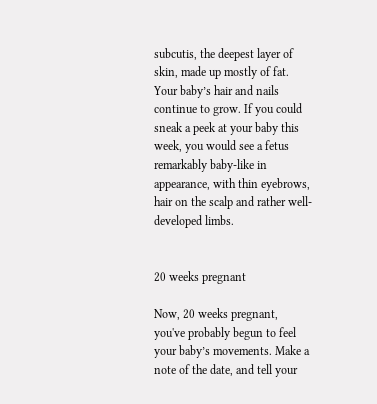subcutis, the deepest layer of skin, made up mostly of fat. Your baby’s hair and nails continue to grow. If you could sneak a peek at your baby this week, you would see a fetus remarkably baby-like in appearance, with thin eyebrows, hair on the scalp and rather well-developed limbs.


20 weeks pregnant

Now, 20 weeks pregnant,  you've probably begun to feel your baby’s movements. Make a note of the date, and tell your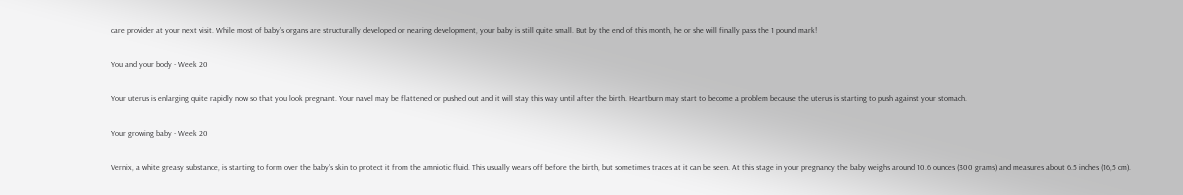care provider at your next visit. While most of baby’s organs are structurally developed or nearing development, your baby is still quite small. But by the end of this month, he or she will finally pass the 1 pound mark!

You and your body - Week 20

Your uterus is enlarging quite rapidly now so that you look pregnant. Your navel may be flattened or pushed out and it will stay this way until after the birth. Heartburn may start to become a problem because the uterus is starting to push against your stomach.

Your growing baby - Week 20

Vernix, a white greasy substance, is starting to form over the baby’s skin to protect it from the amniotic fluid. This usually wears off before the birth, but sometimes traces at it can be seen. At this stage in your pregnancy the baby weighs around 10.6 ounces (300 grams) and measures about 6.5 inches (16,5 cm).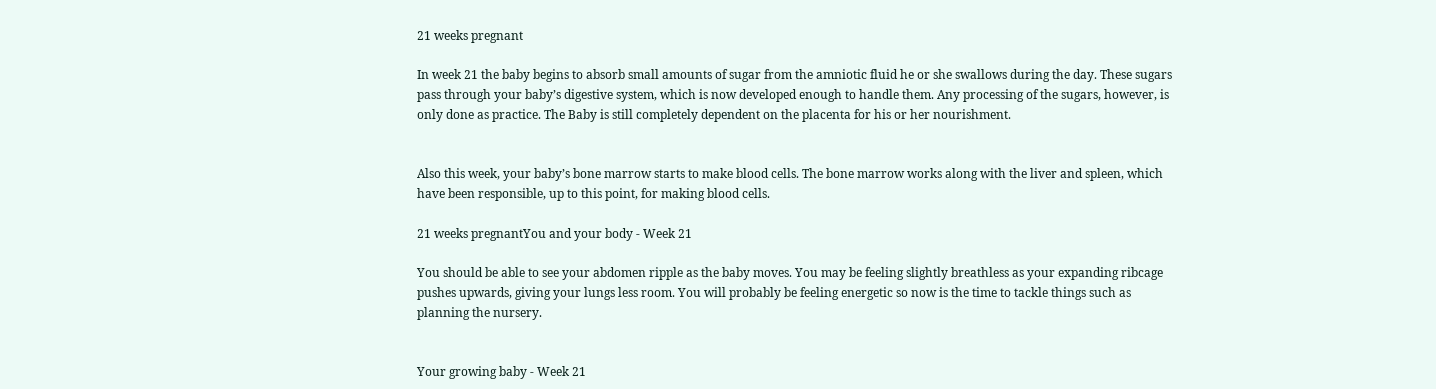21 weeks pregnant

In week 21 the baby begins to absorb small amounts of sugar from the amniotic fluid he or she swallows during the day. These sugars pass through your baby’s digestive system, which is now developed enough to handle them. Any processing of the sugars, however, is only done as practice. The Baby is still completely dependent on the placenta for his or her nourishment.


Also this week, your baby’s bone marrow starts to make blood cells. The bone marrow works along with the liver and spleen, which have been responsible, up to this point, for making blood cells.

21 weeks pregnantYou and your body - Week 21

You should be able to see your abdomen ripple as the baby moves. You may be feeling slightly breathless as your expanding ribcage pushes upwards, giving your lungs less room. You will probably be feeling energetic so now is the time to tackle things such as planning the nursery.


Your growing baby - Week 21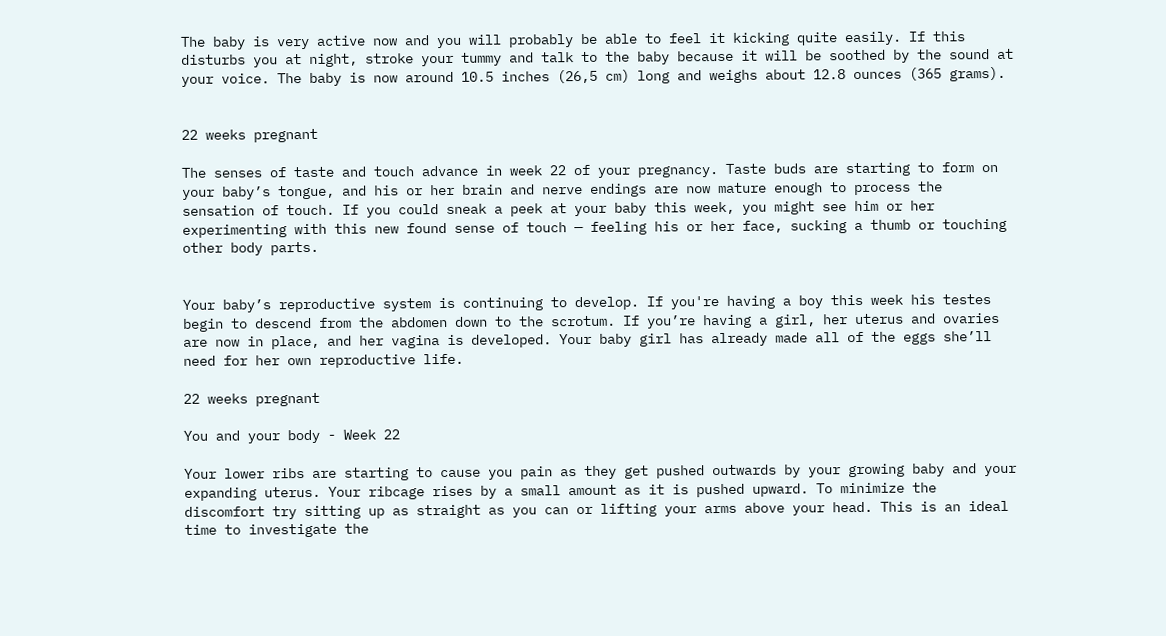The baby is very active now and you will probably be able to feel it kicking quite easily. If this disturbs you at night, stroke your tummy and talk to the baby because it will be soothed by the sound at your voice. The baby is now around 10.5 inches (26,5 cm) long and weighs about 12.8 ounces (365 grams).


22 weeks pregnant

The senses of taste and touch advance in week 22 of your pregnancy. Taste buds are starting to form on your baby’s tongue, and his or her brain and nerve endings are now mature enough to process the sensation of touch. If you could sneak a peek at your baby this week, you might see him or her experimenting with this new found sense of touch — feeling his or her face, sucking a thumb or touching other body parts.


Your baby’s reproductive system is continuing to develop. If you're having a boy this week his testes begin to descend from the abdomen down to the scrotum. If you’re having a girl, her uterus and ovaries are now in place, and her vagina is developed. Your baby girl has already made all of the eggs she’ll need for her own reproductive life.

22 weeks pregnant

You and your body - Week 22

Your lower ribs are starting to cause you pain as they get pushed outwards by your growing baby and your expanding uterus. Your ribcage rises by a small amount as it is pushed upward. To minimize the discomfort try sitting up as straight as you can or lifting your arms above your head. This is an ideal time to investigate the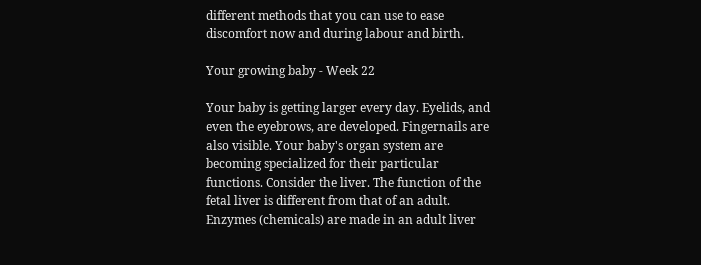different methods that you can use to ease discomfort now and during labour and birth.

Your growing baby - Week 22

Your baby is getting larger every day. Eyelids, and even the eyebrows, are developed. Fingernails are also visible. Your baby's organ system are becoming specialized for their particular functions. Consider the liver. The function of the fetal liver is different from that of an adult. Enzymes (chemicals) are made in an adult liver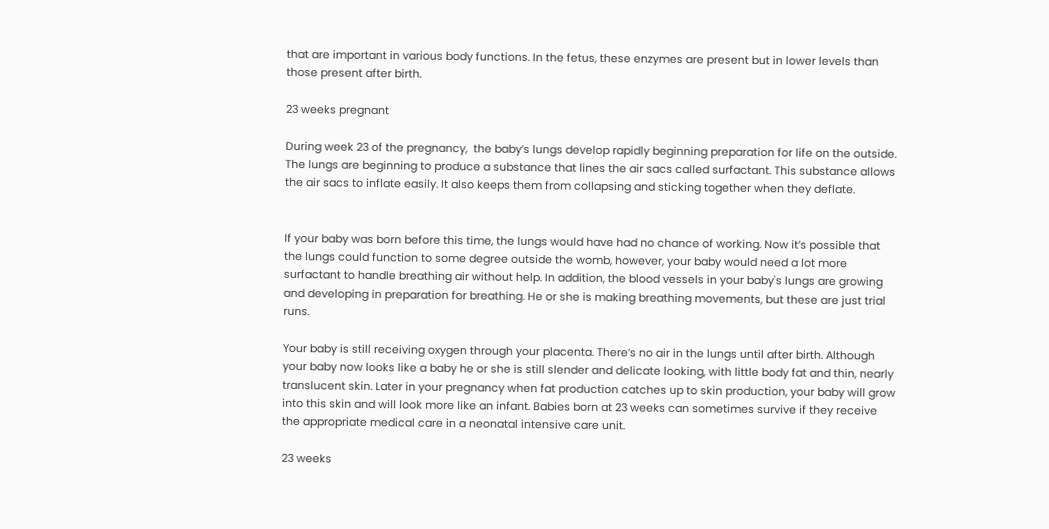that are important in various body functions. In the fetus, these enzymes are present but in lower levels than those present after birth.

23 weeks pregnant

During week 23 of the pregnancy,  the baby’s lungs develop rapidly beginning preparation for life on the outside. The lungs are beginning to produce a substance that lines the air sacs called surfactant. This substance allows the air sacs to inflate easily. It also keeps them from collapsing and sticking together when they deflate.


If your baby was born before this time, the lungs would have had no chance of working. Now it’s possible that the lungs could function to some degree outside the womb, however, your baby would need a lot more surfactant to handle breathing air without help. In addition, the blood vessels in your baby's lungs are growing and developing in preparation for breathing. He or she is making breathing movements, but these are just trial runs.

Your baby is still receiving oxygen through your placenta. There’s no air in the lungs until after birth. Although your baby now looks like a baby he or she is still slender and delicate looking, with little body fat and thin, nearly translucent skin. Later in your pregnancy when fat production catches up to skin production, your baby will grow into this skin and will look more like an infant. Babies born at 23 weeks can sometimes survive if they receive the appropriate medical care in a neonatal intensive care unit.

23 weeks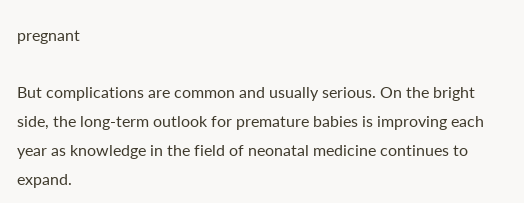pregnant

But complications are common and usually serious. On the bright side, the long-term outlook for premature babies is improving each year as knowledge in the field of neonatal medicine continues to expand.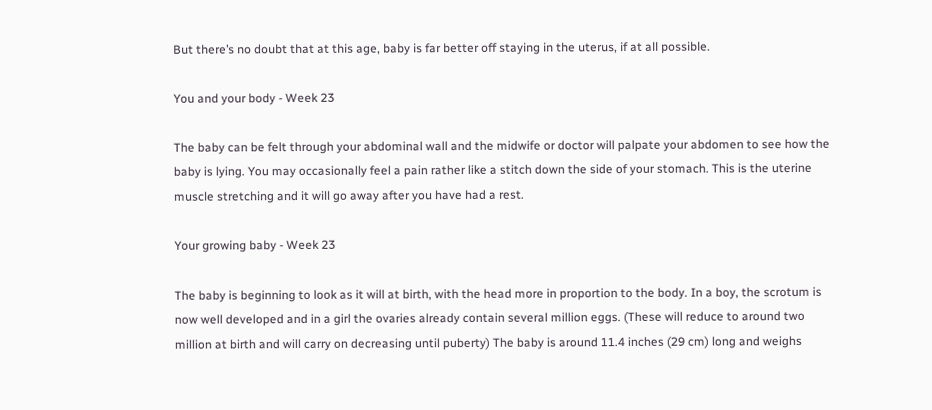But there’s no doubt that at this age, baby is far better off staying in the uterus, if at all possible.

You and your body - Week 23

The baby can be felt through your abdominal wall and the midwife or doctor will palpate your abdomen to see how the baby is lying. You may occasionally feel a pain rather like a stitch down the side of your stomach. This is the uterine muscle stretching and it will go away after you have had a rest.

Your growing baby - Week 23

The baby is beginning to look as it will at birth, with the head more in proportion to the body. In a boy, the scrotum is now well developed and in a girl the ovaries already contain several million eggs. (These will reduce to around two million at birth and will carry on decreasing until puberty) The baby is around 11.4 inches (29 cm) long and weighs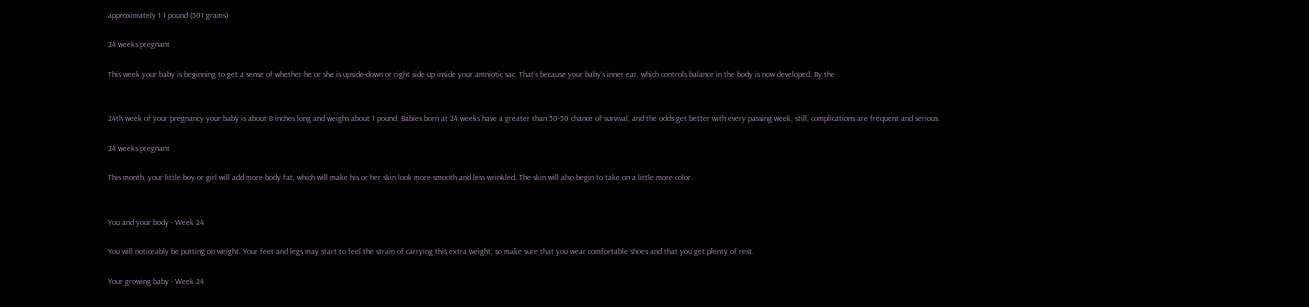approximately 1.1 pound (501 grams)

24 weeks pregnant

This week your baby is beginning to get a sense of whether he or she is upside-down or right side up inside your amniotic sac. That’s because your baby's inner ear, which controls balance in the body is now developed. By the


24th week of your pregnancy your baby is about 8 inches long and weighs about 1 pound. Babies born at 24 weeks have a greater than 50-50 chance of survival, and the odds get better with every passing week, still, complications are frequent and serious.

24 weeks pregnant

This month, your little boy or girl will add more body fat, which will make his or her skin look more smooth and less wrinkled. The skin will also begin to take on a little more color.


You and your body - Week 24

You will noticeably be putting on weight. Your feet and legs may start to feel the strain of carrying this extra weight, so make sure that you wear comfortable shoes and that you get plenty of rest.

Your growing baby - Week 24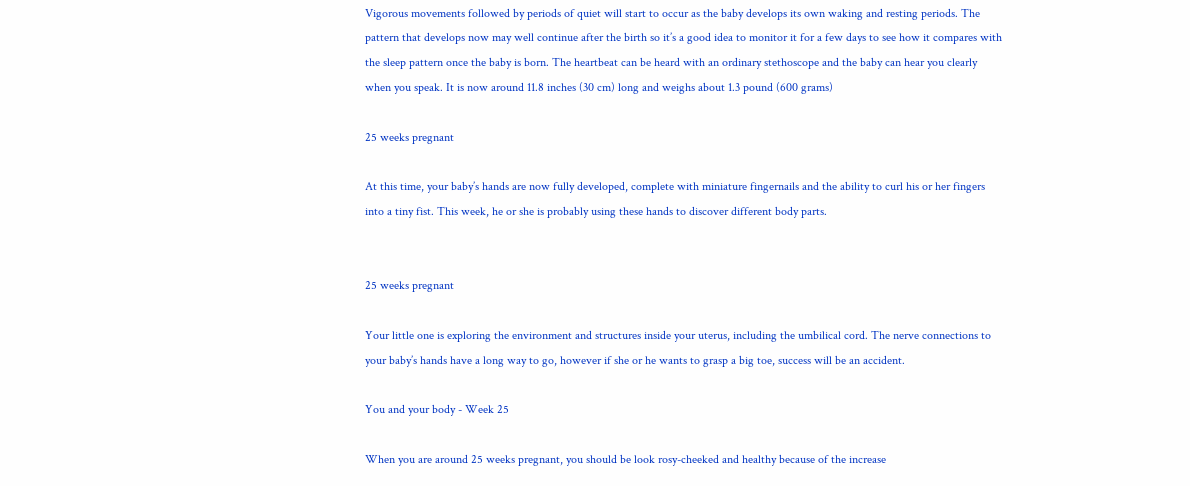Vigorous movements followed by periods of quiet will start to occur as the baby develops its own waking and resting periods. The pattern that develops now may well continue after the birth so it’s a good idea to monitor it for a few days to see how it compares with the sleep pattern once the baby is born. The heartbeat can be heard with an ordinary stethoscope and the baby can hear you clearly when you speak. It is now around 11.8 inches (30 cm) long and weighs about 1.3 pound (600 grams)

25 weeks pregnant

At this time, your baby’s hands are now fully developed, complete with miniature fingernails and the ability to curl his or her fingers into a tiny fist. This week, he or she is probably using these hands to discover different body parts.


25 weeks pregnant

Your little one is exploring the environment and structures inside your uterus, including the umbilical cord. The nerve connections to your baby’s hands have a long way to go, however if she or he wants to grasp a big toe, success will be an accident.

You and your body - Week 25

When you are around 25 weeks pregnant, you should be look rosy-cheeked and healthy because of the increase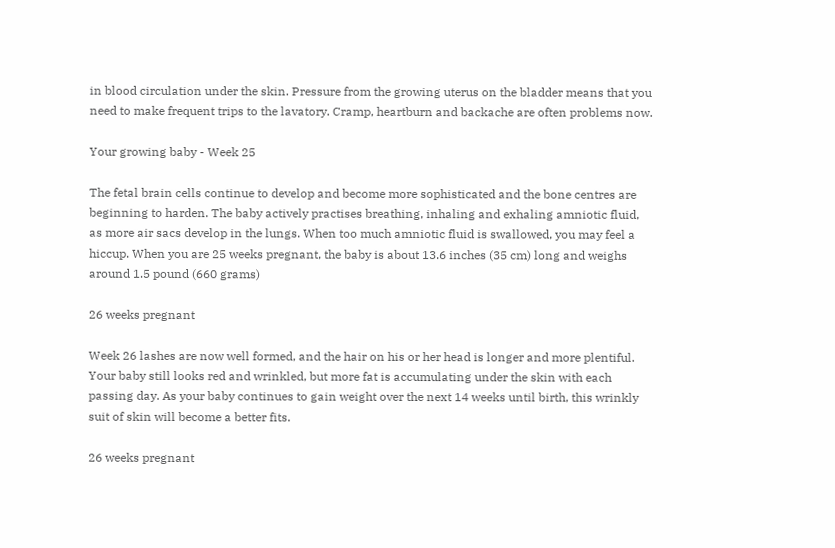in blood circulation under the skin. Pressure from the growing uterus on the bladder means that you need to make frequent trips to the lavatory. Cramp, heartburn and backache are often problems now.

Your growing baby - Week 25

The fetal brain cells continue to develop and become more sophisticated and the bone centres are beginning to harden. The baby actively practises breathing, inhaling and exhaling amniotic fluid, as more air sacs develop in the lungs. When too much amniotic fluid is swallowed, you may feel a hiccup. When you are 25 weeks pregnant, the baby is about 13.6 inches (35 cm) long and weighs around 1.5 pound (660 grams)

26 weeks pregnant

Week 26 lashes are now well formed, and the hair on his or her head is longer and more plentiful. Your baby still looks red and wrinkled, but more fat is accumulating under the skin with each passing day. As your baby continues to gain weight over the next 14 weeks until birth, this wrinkly suit of skin will become a better fits.

26 weeks pregnant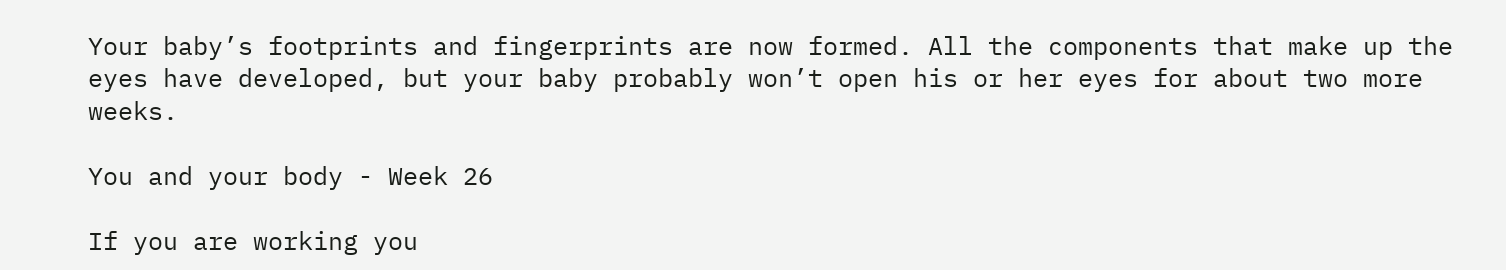Your baby’s footprints and fingerprints are now formed. All the components that make up the eyes have developed, but your baby probably won’t open his or her eyes for about two more weeks.

You and your body - Week 26

If you are working you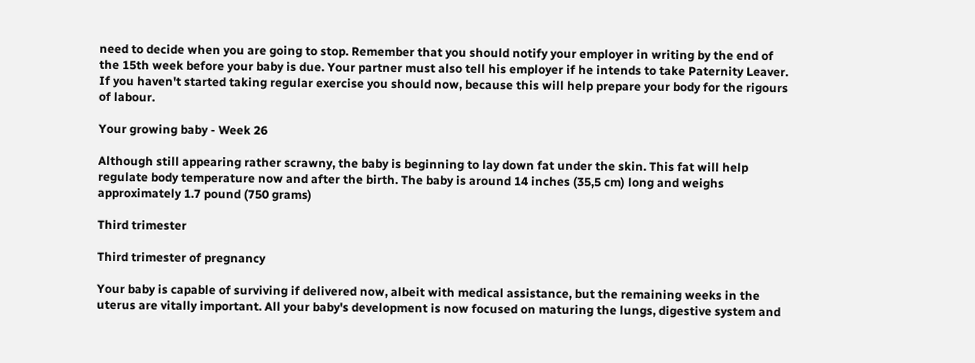need to decide when you are going to stop. Remember that you should notify your employer in writing by the end of the 15th week before your baby is due. Your partner must also tell his employer if he intends to take Paternity Leaver. If you haven't started taking regular exercise you should now, because this will help prepare your body for the rigours of labour.

Your growing baby - Week 26

Although still appearing rather scrawny, the baby is beginning to lay down fat under the skin. This fat will help regulate body temperature now and after the birth. The baby is around 14 inches (35,5 cm) long and weighs approximately 1.7 pound (750 grams)

Third trimester

Third trimester of pregnancy

Your baby is capable of surviving if delivered now, albeit with medical assistance, but the remaining weeks in the uterus are vitally important. All your baby's development is now focused on maturing the lungs, digestive system and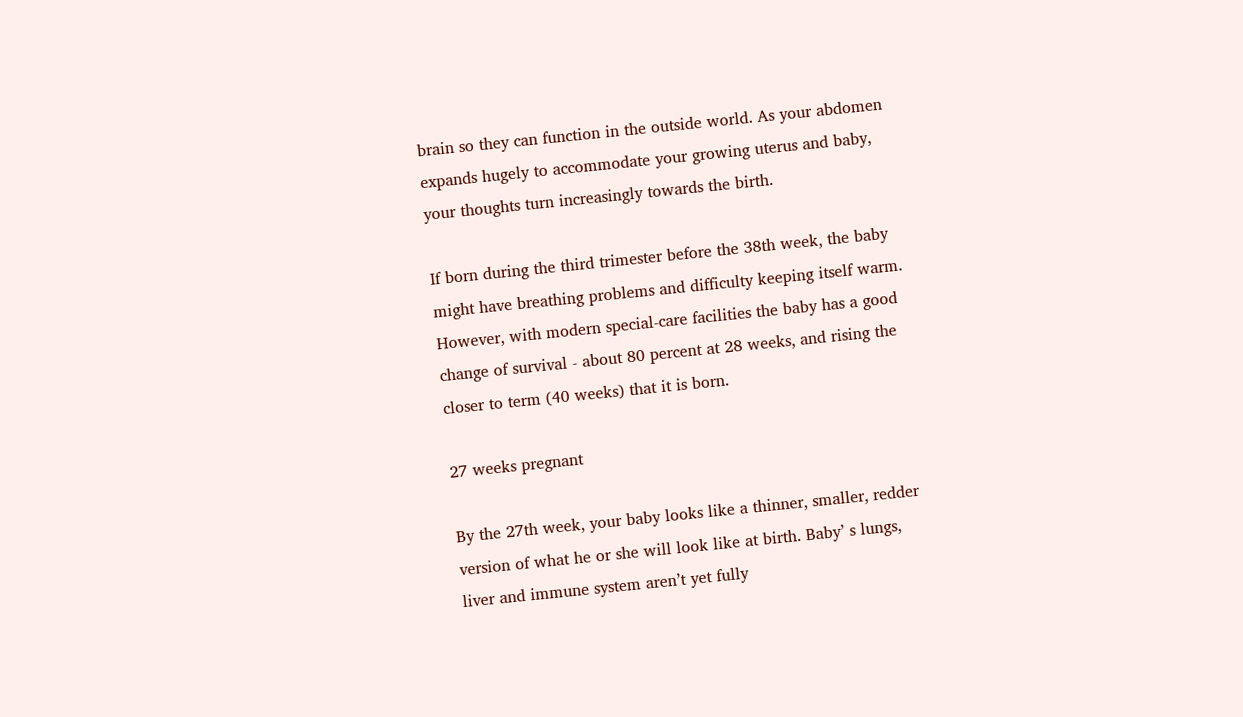brain so they can function in the outside world. As your abdomen expands hugely to accommodate your growing uterus and baby, your thoughts turn increasingly towards the birth.

If born during the third trimester before the 38th week, the baby might have breathing problems and difficulty keeping itself warm. However, with modern special-care facilities the baby has a good change of survival - about 80 percent at 28 weeks, and rising the closer to term (40 weeks) that it is born.

27 weeks pregnant

By the 27th week, your baby looks like a thinner, smaller, redder version of what he or she will look like at birth. Baby’ s lungs, liver and immune system aren’t yet fully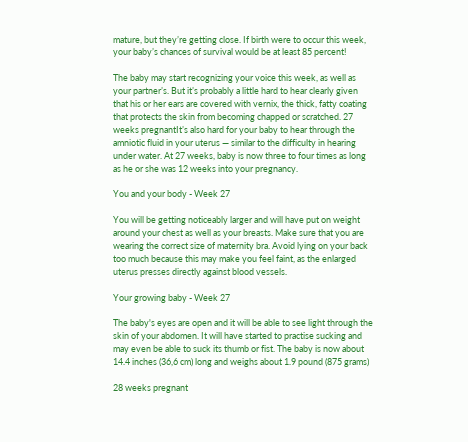mature, but they’re getting close. If birth were to occur this week, your baby’s chances of survival would be at least 85 percent!

The baby may start recognizing your voice this week, as well as your partner’s. But it’s probably a little hard to hear clearly given that his or her ears are covered with vernix, the thick, fatty coating that protects the skin from becoming chapped or scratched. 27 weeks pregnantIt’s also hard for your baby to hear through the amniotic fluid in your uterus — similar to the difficulty in hearing under water. At 27 weeks, baby is now three to four times as long as he or she was 12 weeks into your pregnancy.

You and your body - Week 27

You will be getting noticeably larger and will have put on weight around your chest as well as your breasts. Make sure that you are wearing the correct size of maternity bra. Avoid lying on your back too much because this may make you feel faint, as the enlarged uterus presses directly against blood vessels.

Your growing baby - Week 27

The baby's eyes are open and it will be able to see light through the skin of your abdomen. It will have started to practise sucking and may even be able to suck its thumb or fist. The baby is now about 14.4 inches (36,6 cm) long and weighs about 1.9 pound (875 grams)

28 weeks pregnant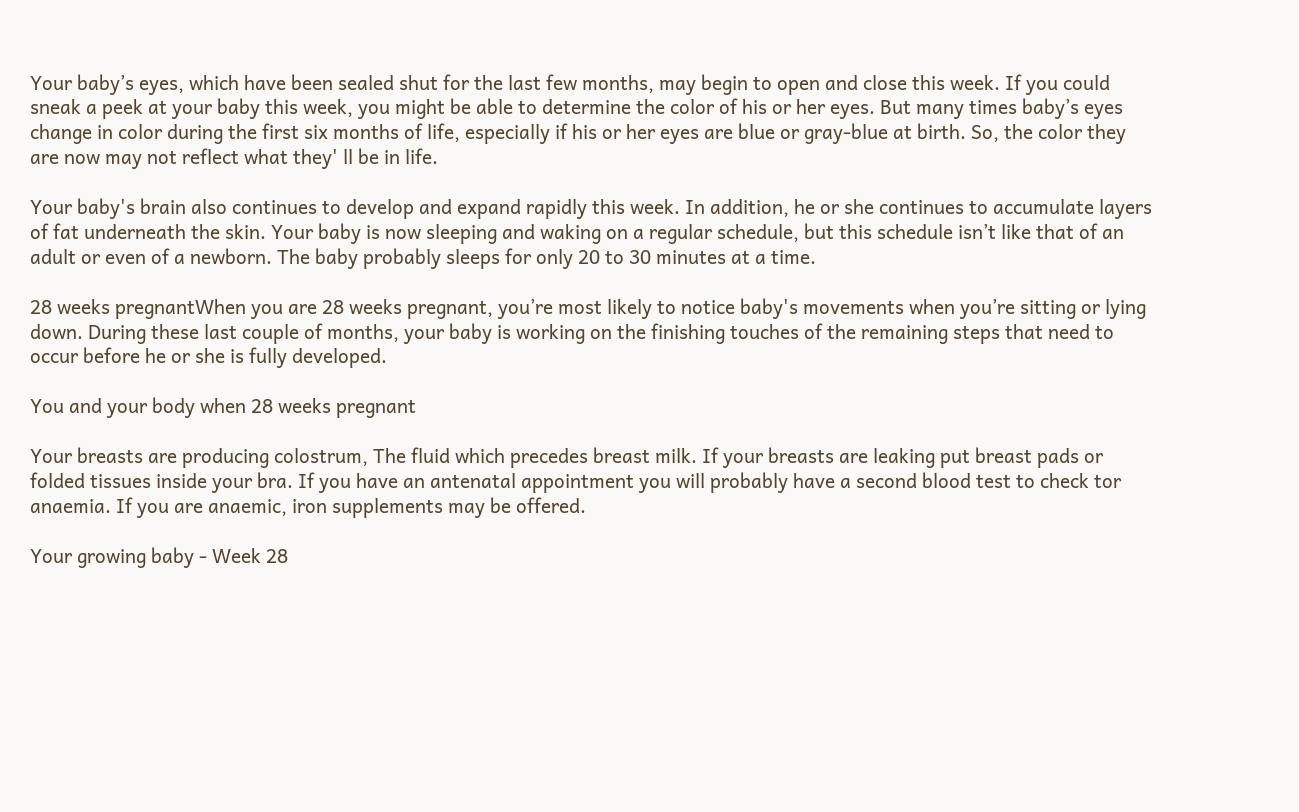Your baby’s eyes, which have been sealed shut for the last few months, may begin to open and close this week. If you could sneak a peek at your baby this week, you might be able to determine the color of his or her eyes. But many times baby’s eyes change in color during the first six months of life, especially if his or her eyes are blue or gray-blue at birth. So, the color they are now may not reflect what they' ll be in life.

Your baby's brain also continues to develop and expand rapidly this week. In addition, he or she continues to accumulate layers of fat underneath the skin. Your baby is now sleeping and waking on a regular schedule, but this schedule isn’t like that of an adult or even of a newborn. The baby probably sleeps for only 20 to 30 minutes at a time.

28 weeks pregnantWhen you are 28 weeks pregnant, you’re most likely to notice baby's movements when you’re sitting or lying down. During these last couple of months, your baby is working on the finishing touches of the remaining steps that need to occur before he or she is fully developed.

You and your body when 28 weeks pregnant

Your breasts are producing colostrum, The fluid which precedes breast milk. If your breasts are leaking put breast pads or folded tissues inside your bra. If you have an antenatal appointment you will probably have a second blood test to check tor anaemia. If you are anaemic, iron supplements may be offered.

Your growing baby - Week 28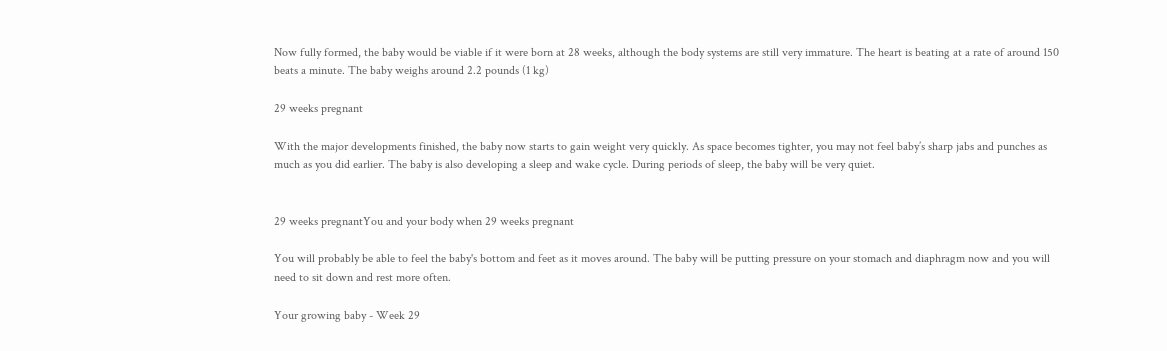Now fully formed, the baby would be viable if it were born at 28 weeks, although the body systems are still very immature. The heart is beating at a rate of around 150 beats a minute. The baby weighs around 2.2 pounds (1 kg)

29 weeks pregnant

With the major developments finished, the baby now starts to gain weight very quickly. As space becomes tighter, you may not feel baby’s sharp jabs and punches as much as you did earlier. The baby is also developing a sleep and wake cycle. During periods of sleep, the baby will be very quiet.


29 weeks pregnantYou and your body when 29 weeks pregnant

You will probably be able to feel the baby's bottom and feet as it moves around. The baby will be putting pressure on your stomach and diaphragm now and you will need to sit down and rest more often.

Your growing baby - Week 29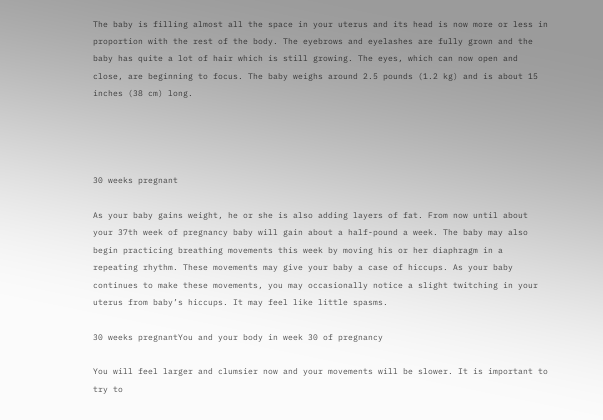The baby is filling almost all the space in your uterus and its head is now more or less in proportion with the rest of the body. The eyebrows and eyelashes are fully grown and the baby has quite a lot of hair which is still growing. The eyes, which can now open and close, are beginning to focus. The baby weighs around 2.5 pounds (1.2 kg) and is about 15 inches (38 cm) long.




30 weeks pregnant

As your baby gains weight, he or she is also adding layers of fat. From now until about your 37th week of pregnancy baby will gain about a half-pound a week. The baby may also begin practicing breathing movements this week by moving his or her diaphragm in a repeating rhythm. These movements may give your baby a case of hiccups. As your baby continues to make these movements, you may occasionally notice a slight twitching in your uterus from baby’s hiccups. It may feel like little spasms.

30 weeks pregnantYou and your body in week 30 of pregnancy

You will feel larger and clumsier now and your movements will be slower. It is important to try to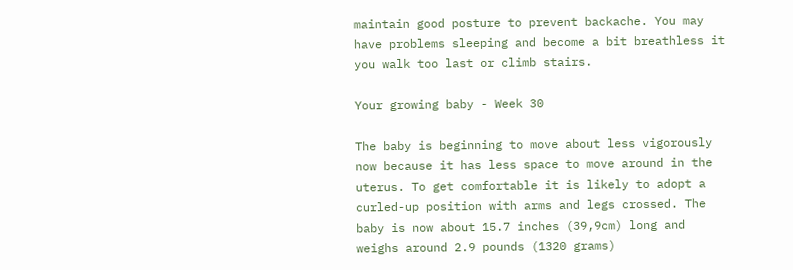maintain good posture to prevent backache. You may have problems sleeping and become a bit breathless it you walk too last or climb stairs.

Your growing baby - Week 30

The baby is beginning to move about less vigorously now because it has less space to move around in the uterus. To get comfortable it is likely to adopt a curled-up position with arms and legs crossed. The baby is now about 15.7 inches (39,9cm) long and weighs around 2.9 pounds (1320 grams)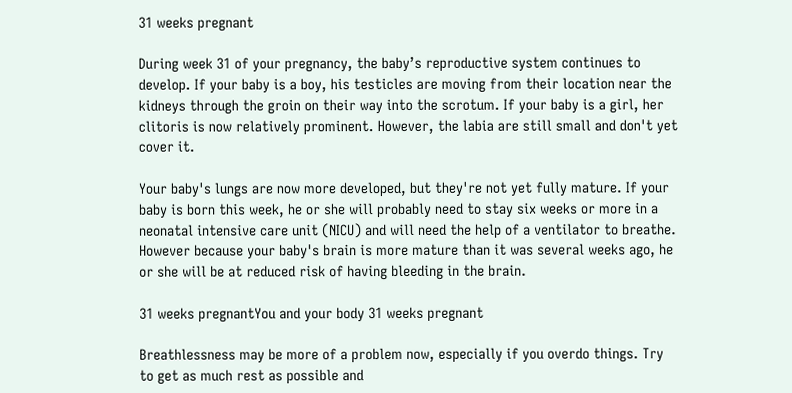31 weeks pregnant

During week 31 of your pregnancy, the baby’s reproductive system continues to develop. If your baby is a boy, his testicles are moving from their location near the kidneys through the groin on their way into the scrotum. If your baby is a girl, her clitoris is now relatively prominent. However, the labia are still small and don't yet cover it.

Your baby's lungs are now more developed, but they're not yet fully mature. If your baby is born this week, he or she will probably need to stay six weeks or more in a neonatal intensive care unit (NICU) and will need the help of a ventilator to breathe. However because your baby's brain is more mature than it was several weeks ago, he or she will be at reduced risk of having bleeding in the brain.

31 weeks pregnantYou and your body 31 weeks pregnant

Breathlessness may be more of a problem now, especially if you overdo things. Try to get as much rest as possible and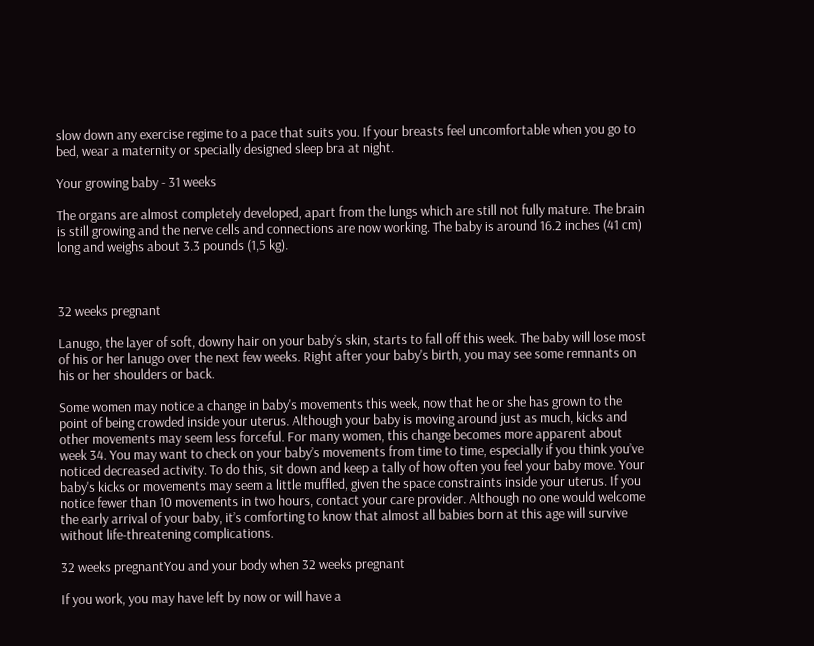slow down any exercise regime to a pace that suits you. If your breasts feel uncomfortable when you go to bed, wear a maternity or specially designed sleep bra at night.

Your growing baby - 31 weeks

The organs are almost completely developed, apart from the lungs which are still not fully mature. The brain is still growing and the nerve cells and connections are now working. The baby is around 16.2 inches (41 cm) long and weighs about 3.3 pounds (1,5 kg).



32 weeks pregnant

Lanugo, the layer of soft, downy hair on your baby’s skin, starts to fall off this week. The baby will lose most of his or her lanugo over the next few weeks. Right after your baby's birth, you may see some remnants on his or her shoulders or back.

Some women may notice a change in baby's movements this week, now that he or she has grown to the point of being crowded inside your uterus. Although your baby is moving around just as much, kicks and other movements may seem less forceful. For many women, this change becomes more apparent about week 34. You may want to check on your baby’s movements from time to time, especially if you think you’ve noticed decreased activity. To do this, sit down and keep a tally of how often you feel your baby move. Your baby's kicks or movements may seem a little muffled, given the space constraints inside your uterus. If you notice fewer than 10 movements in two hours, contact your care provider. Although no one would welcome the early arrival of your baby, it’s comforting to know that almost all babies born at this age will survive without life-threatening complications.

32 weeks pregnantYou and your body when 32 weeks pregnant

If you work, you may have left by now or will have a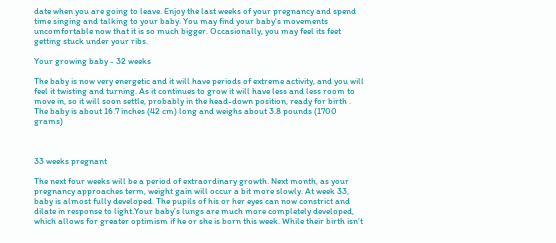date when you are going to leave. Enjoy the last weeks of your pregnancy and spend time singing and talking to your baby. You may find your baby's movements uncomfortable now that it is so much bigger. Occasionally, you may feel its feet getting stuck under your ribs.

Your growing baby - 32 weeks

The baby is now very energetic and it will have periods of extreme activity, and you will feel it twisting and turning. As it continues to grow it will have less and less room to move in, so it will soon settle, probably in the head-down position, ready for birth . The baby is about 16.7 inches (42 cm) long and weighs about 3.8 pounds (1700 grams)



33 weeks pregnant

The next four weeks will be a period of extraordinary growth. Next month, as your pregnancy approaches term, weight gain will occur a bit more slowly. At week 33, baby is almost fully developed. The pupils of his or her eyes can now constrict and dilate in response to light.Your baby’s lungs are much more completely developed, which allows for greater optimism if he or she is born this week. While their birth isn’t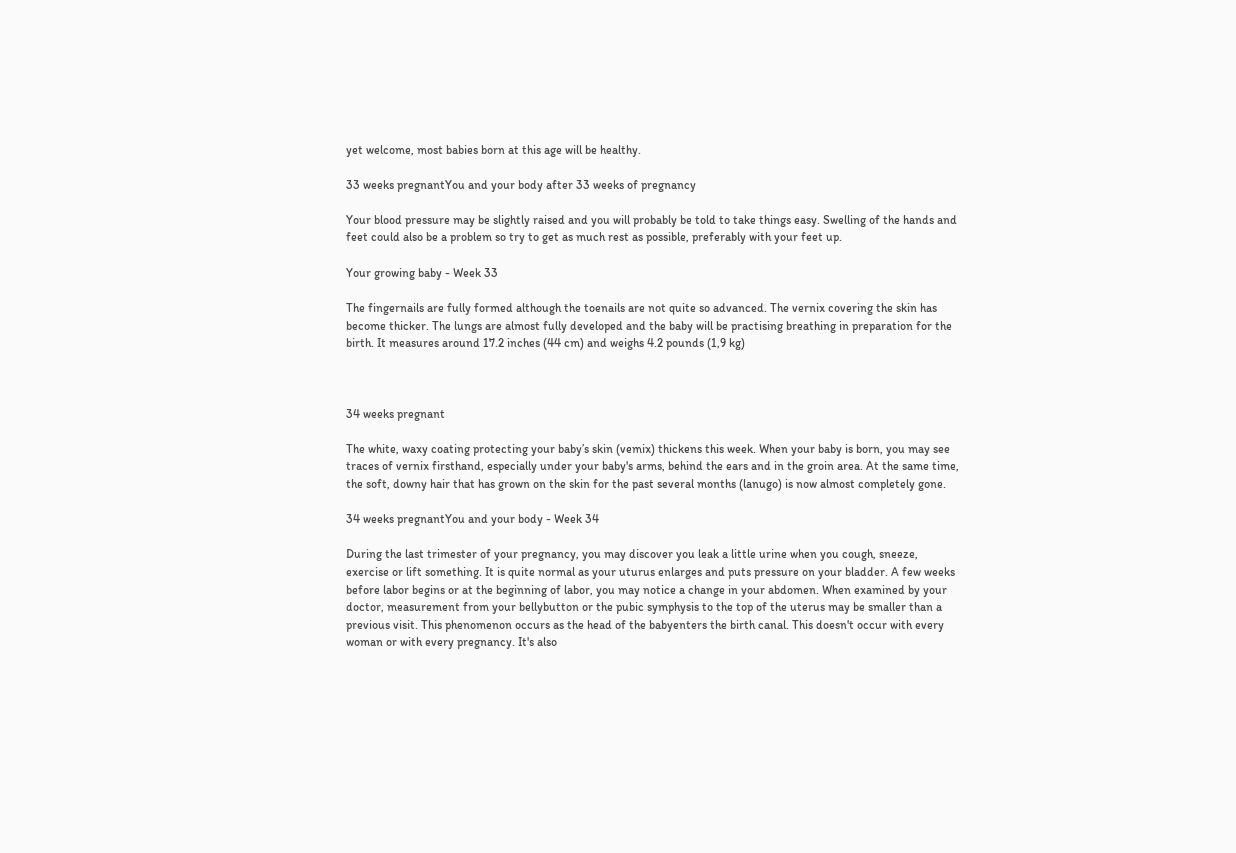yet welcome, most babies born at this age will be healthy.

33 weeks pregnantYou and your body after 33 weeks of pregnancy

Your blood pressure may be slightly raised and you will probably be told to take things easy. Swelling of the hands and feet could also be a problem so try to get as much rest as possible, preferably with your feet up.

Your growing baby - Week 33

The fingernails are fully formed although the toenails are not quite so advanced. The vernix covering the skin has become thicker. The lungs are almost fully developed and the baby will be practising breathing in preparation for the birth. It measures around 17.2 inches (44 cm) and weighs 4.2 pounds (1,9 kg)



34 weeks pregnant

The white, waxy coating protecting your baby’s skin (vemix) thickens this week. When your baby is born, you may see traces of vernix firsthand, especially under your baby's arms, behind the ears and in the groin area. At the same time, the soft, downy hair that has grown on the skin for the past several months (lanugo) is now almost completely gone.

34 weeks pregnantYou and your body - Week 34

During the last trimester of your pregnancy, you may discover you leak a little urine when you cough, sneeze, exercise or lift something. It is quite normal as your uturus enlarges and puts pressure on your bladder. A few weeks before labor begins or at the beginning of labor, you may notice a change in your abdomen. When examined by your doctor, measurement from your bellybutton or the pubic symphysis to the top of the uterus may be smaller than a previous visit. This phenomenon occurs as the head of the babyenters the birth canal. This doesn't occur with every woman or with every pregnancy. It's also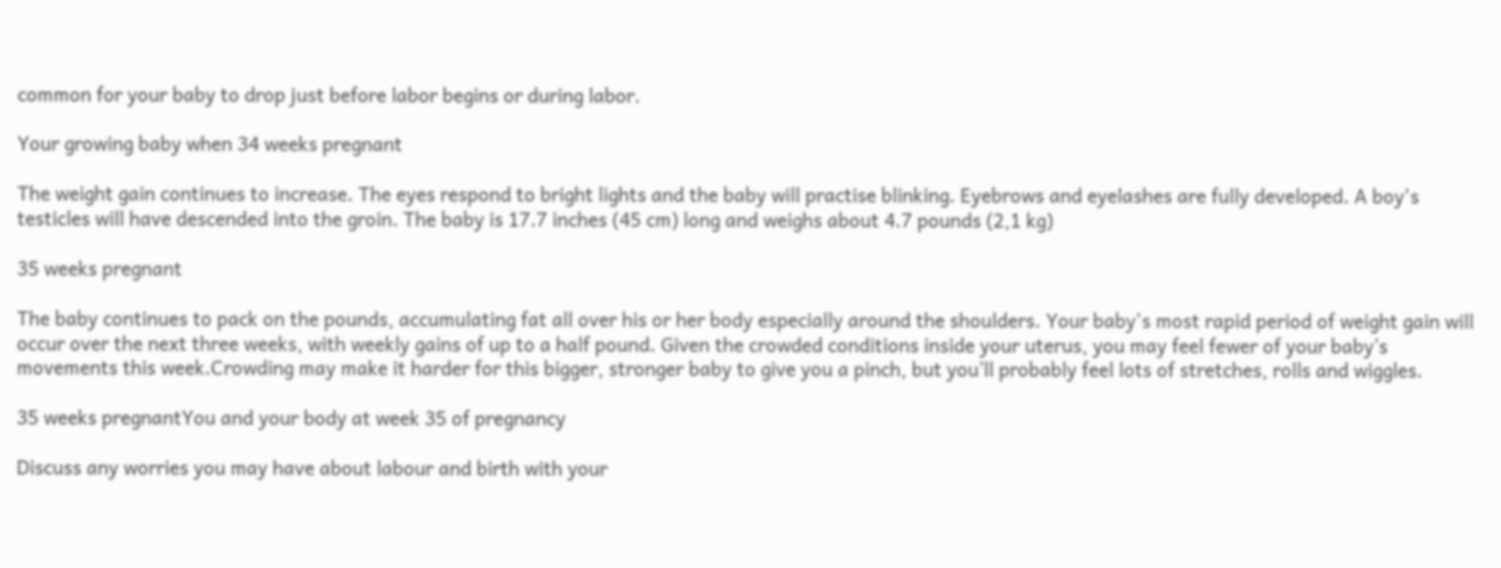common for your baby to drop just before labor begins or during labor.

Your growing baby when 34 weeks pregnant

The weight gain continues to increase. The eyes respond to bright lights and the baby will practise blinking. Eyebrows and eyelashes are fully developed. A boy's testicles will have descended into the groin. The baby is 17.7 inches (45 cm) long and weighs about 4.7 pounds (2,1 kg)

35 weeks pregnant

The baby continues to pack on the pounds, accumulating fat all over his or her body especially around the shoulders. Your baby's most rapid period of weight gain will occur over the next three weeks, with weekly gains of up to a half pound. Given the crowded conditions inside your uterus, you may feel fewer of your baby’s movements this week.Crowding may make it harder for this bigger, stronger baby to give you a pinch, but you’ll probably feel lots of stretches, rolls and wiggles.

35 weeks pregnantYou and your body at week 35 of pregnancy

Discuss any worries you may have about labour and birth with your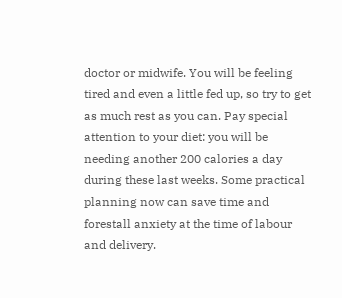doctor or midwife. You will be feeling tired and even a little fed up, so try to get as much rest as you can. Pay special attention to your diet: you will be needing another 200 calories a day during these last weeks. Some practical planning now can save time and forestall anxiety at the time of labour and delivery.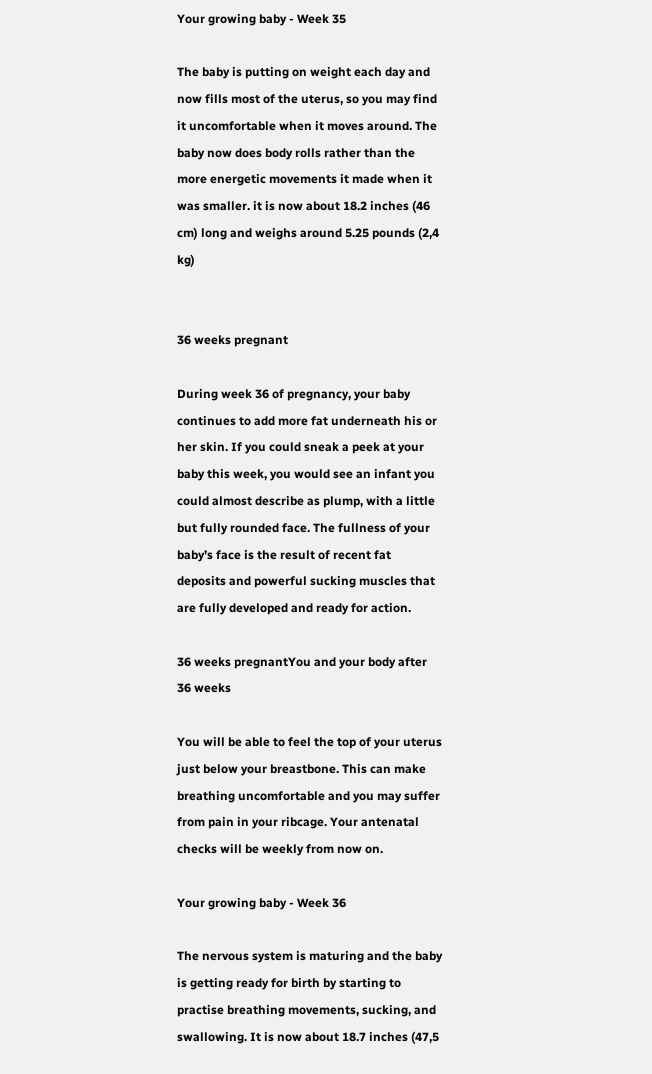Your growing baby - Week 35

The baby is putting on weight each day and now fills most of the uterus, so you may find it uncomfortable when it moves around. The baby now does body rolls rather than the more energetic movements it made when it was smaller. it is now about 18.2 inches (46 cm) long and weighs around 5.25 pounds (2,4 kg)


36 weeks pregnant

During week 36 of pregnancy, your baby continues to add more fat underneath his or her skin. If you could sneak a peek at your baby this week, you would see an infant you could almost describe as plump, with a little but fully rounded face. The fullness of your baby’s face is the result of recent fat deposits and powerful sucking muscles that are fully developed and ready for action.

36 weeks pregnantYou and your body after 36 weeks

You will be able to feel the top of your uterus just below your breastbone. This can make breathing uncomfortable and you may suffer from pain in your ribcage. Your antenatal checks will be weekly from now on.

Your growing baby - Week 36

The nervous system is maturing and the baby is getting ready for birth by starting to practise breathing movements, sucking, and swallowing. It is now about 18.7 inches (47,5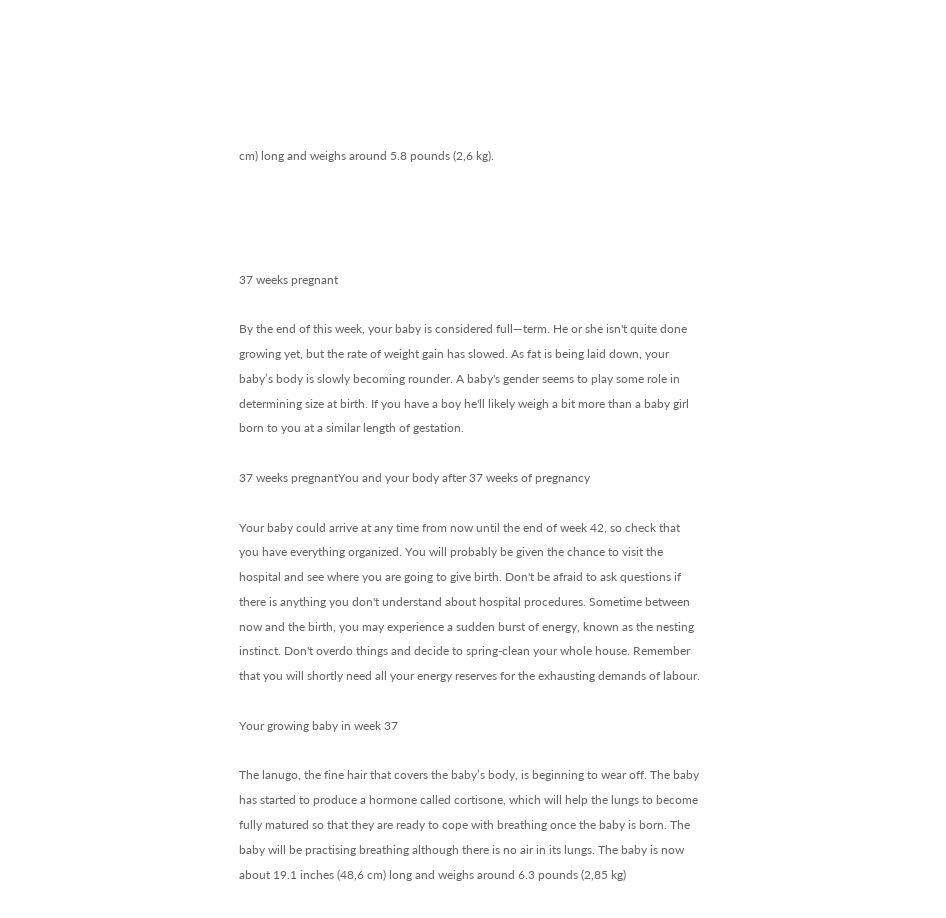cm) long and weighs around 5.8 pounds (2,6 kg).




37 weeks pregnant

By the end of this week, your baby is considered full—term. He or she isn't quite done growing yet, but the rate of weight gain has slowed. As fat is being laid down, your baby’s body is slowly becoming rounder. A baby's gender seems to play some role in determining size at birth. If you have a boy he'll likely weigh a bit more than a baby girl born to you at a similar length of gestation.

37 weeks pregnantYou and your body after 37 weeks of pregnancy

Your baby could arrive at any time from now until the end of week 42, so check that you have everything organized. You will probably be given the chance to visit the hospital and see where you are going to give birth. Don't be afraid to ask questions if there is anything you don't understand about hospital procedures. Sometime between now and the birth, you may experience a sudden burst of energy, known as the nesting instinct. Don't overdo things and decide to spring-clean your whole house. Remember that you will shortly need all your energy reserves for the exhausting demands of labour.

Your growing baby in week 37

The lanugo, the fine hair that covers the baby’s body, is beginning to wear off. The baby has started to produce a hormone called cortisone, which will help the lungs to become fully matured so that they are ready to cope with breathing once the baby is born. The baby will be practising breathing although there is no air in its lungs. The baby is now about 19.1 inches (48,6 cm) long and weighs around 6.3 pounds (2,85 kg)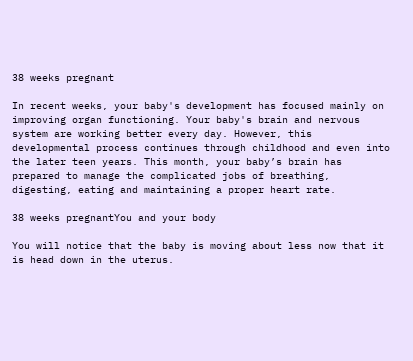38 weeks pregnant

In recent weeks, your baby's development has focused mainly on improving organ functioning. Your baby's brain and nervous system are working better every day. However, this developmental process continues through childhood and even into the later teen years. This month, your baby’s brain has prepared to manage the complicated jobs of breathing, digesting, eating and maintaining a proper heart rate.

38 weeks pregnantYou and your body

You will notice that the baby is moving about less now that it is head down in the uterus.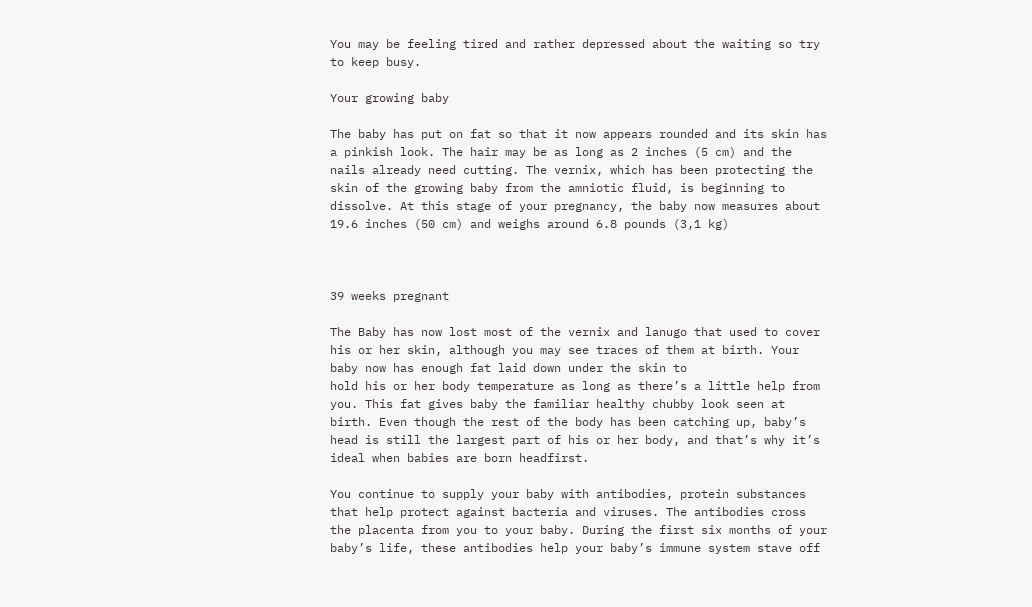You may be feeling tired and rather depressed about the waiting so try to keep busy.

Your growing baby

The baby has put on fat so that it now appears rounded and its skin has a pinkish look. The hair may be as long as 2 inches (5 cm) and the nails already need cutting. The vernix, which has been protecting the skin of the growing baby from the amniotic fluid, is beginning to dissolve. At this stage of your pregnancy, the baby now measures about 19.6 inches (50 cm) and weighs around 6.8 pounds (3,1 kg)



39 weeks pregnant

The Baby has now lost most of the vernix and lanugo that used to cover his or her skin, although you may see traces of them at birth. Your baby now has enough fat laid down under the skin to
hold his or her body temperature as long as there’s a little help from you. This fat gives baby the familiar healthy chubby look seen at birth. Even though the rest of the body has been catching up, baby’s head is still the largest part of his or her body, and that’s why it’s ideal when babies are born headfirst.

You continue to supply your baby with antibodies, protein substances that help protect against bacteria and viruses. The antibodies cross the placenta from you to your baby. During the first six months of your baby’s life, these antibodies help your baby’s immune system stave off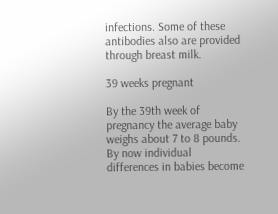infections. Some of these antibodies also are provided through breast milk.

39 weeks pregnant

By the 39th week of pregnancy the average baby weighs about 7 to 8 pounds. By now individual differences in babies become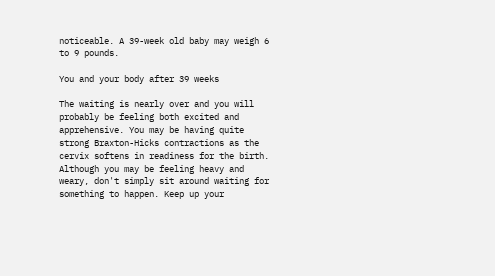noticeable. A 39-week old baby may weigh 6 to 9 pounds.

You and your body after 39 weeks

The waiting is nearly over and you will probably be feeling both excited and apprehensive. You may be having quite strong Braxton-Hicks contractions as the cervix softens in readiness for the birth. Although you may be feeling heavy and weary, don't simply sit around waiting for something to happen. Keep up your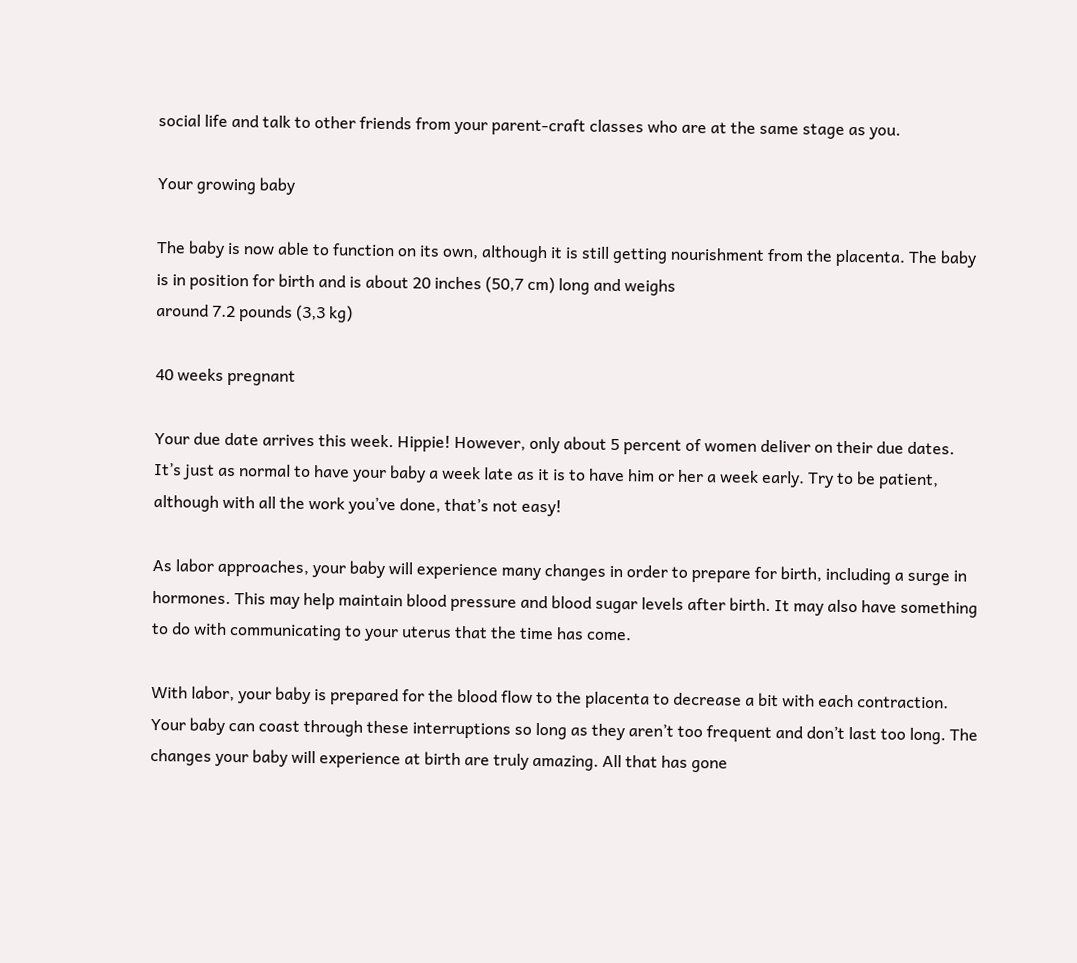social life and talk to other friends from your parent-craft classes who are at the same stage as you.

Your growing baby

The baby is now able to function on its own, although it is still getting nourishment from the placenta. The baby is in position for birth and is about 20 inches (50,7 cm) long and weighs
around 7.2 pounds (3,3 kg)

40 weeks pregnant

Your due date arrives this week. Hippie! However, only about 5 percent of women deliver on their due dates. It’s just as normal to have your baby a week late as it is to have him or her a week early. Try to be patient, although with all the work you’ve done, that’s not easy!

As labor approaches, your baby will experience many changes in order to prepare for birth, including a surge in hormones. This may help maintain blood pressure and blood sugar levels after birth. It may also have something to do with communicating to your uterus that the time has come.

With labor, your baby is prepared for the blood flow to the placenta to decrease a bit with each contraction. Your baby can coast through these interruptions so long as they aren’t too frequent and don’t last too long. The changes your baby will experience at birth are truly amazing. All that has gone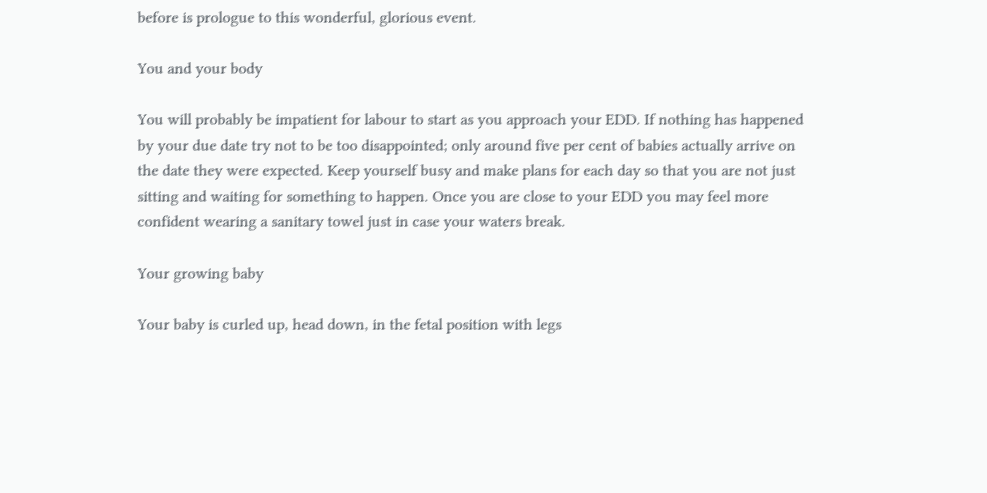before is prologue to this wonderful, glorious event.

You and your body

You will probably be impatient for labour to start as you approach your EDD. If nothing has happened by your due date try not to be too disappointed; only around five per cent of babies actually arrive on the date they were expected. Keep yourself busy and make plans for each day so that you are not just sitting and waiting for something to happen. Once you are close to your EDD you may feel more confident wearing a sanitary towel just in case your waters break.

Your growing baby

Your baby is curled up, head down, in the fetal position with legs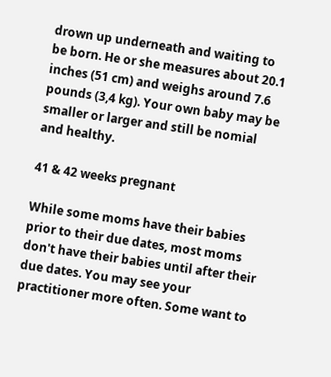drown up underneath and waiting to be born. He or she measures about 20.1 inches (51 cm) and weighs around 7.6 pounds (3,4 kg). Your own baby may be smaller or larger and still be nomial and healthy.

41 & 42 weeks pregnant

While some moms have their babies prior to their due dates, most moms don't have their babies until after their due dates. You may see your practitioner more often. Some want to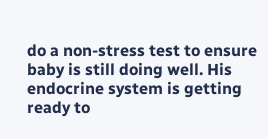do a non-stress test to ensure baby is still doing well. His endocrine system is getting ready to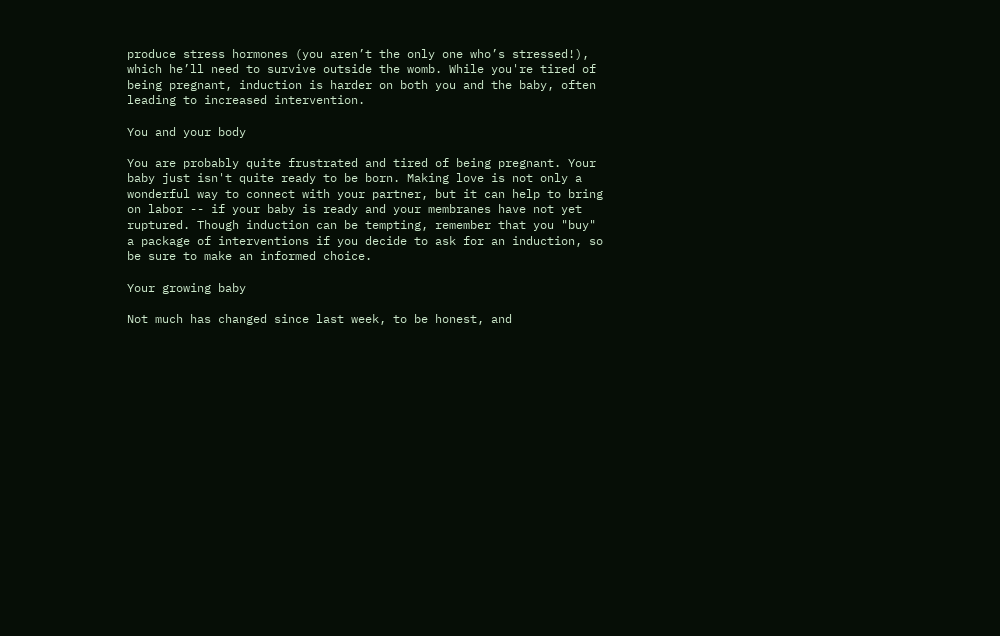produce stress hormones (you aren’t the only one who’s stressed!), which he’ll need to survive outside the womb. While you're tired of being pregnant, induction is harder on both you and the baby, often leading to increased intervention.

You and your body

You are probably quite frustrated and tired of being pregnant. Your baby just isn't quite ready to be born. Making love is not only a wonderful way to connect with your partner, but it can help to bring on labor -- if your baby is ready and your membranes have not yet ruptured. Though induction can be tempting, remember that you "buy" a package of interventions if you decide to ask for an induction, so be sure to make an informed choice.

Your growing baby

Not much has changed since last week, to be honest, and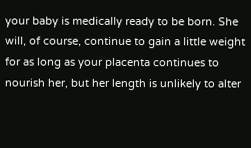your baby is medically ready to be born. She will, of course, continue to gain a little weight for as long as your placenta continues to nourish her, but her length is unlikely to alter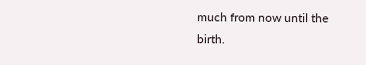much from now until the birth.